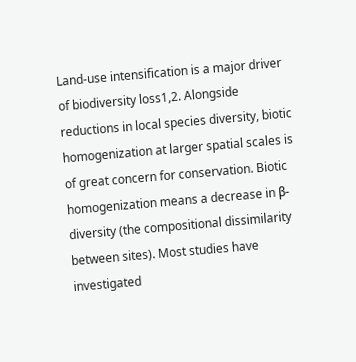Land-use intensification is a major driver of biodiversity loss1,2. Alongside reductions in local species diversity, biotic homogenization at larger spatial scales is of great concern for conservation. Biotic homogenization means a decrease in β-diversity (the compositional dissimilarity between sites). Most studies have investigated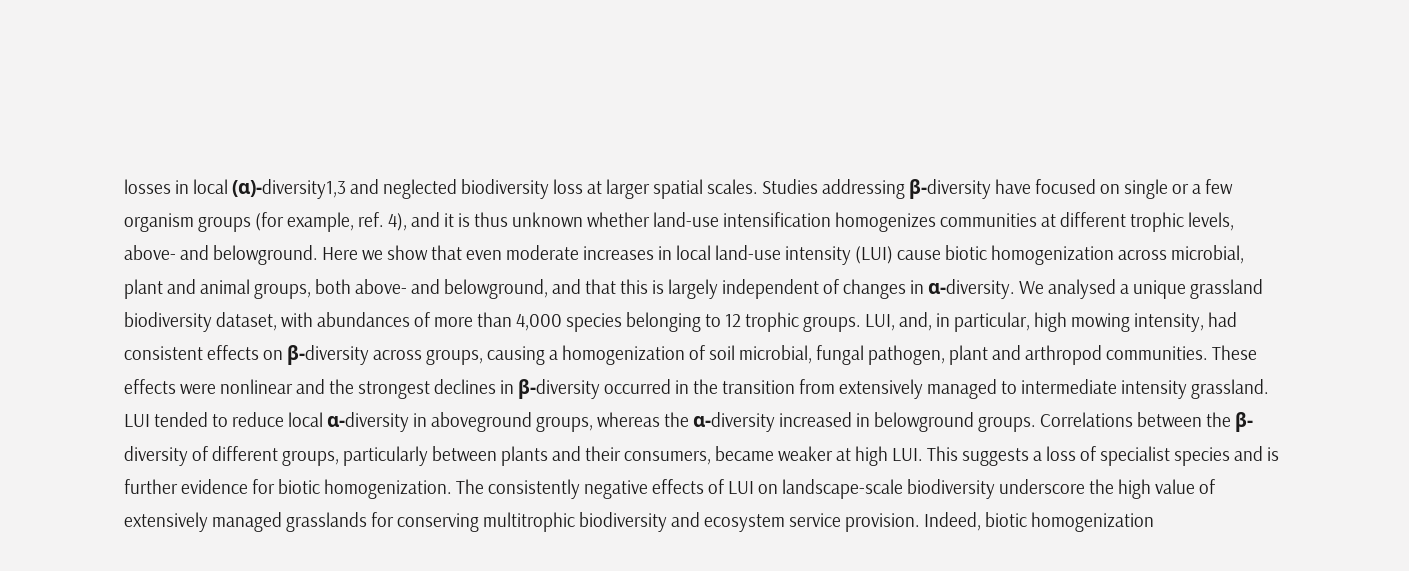losses in local (α)-diversity1,3 and neglected biodiversity loss at larger spatial scales. Studies addressing β-diversity have focused on single or a few organism groups (for example, ref. 4), and it is thus unknown whether land-use intensification homogenizes communities at different trophic levels, above- and belowground. Here we show that even moderate increases in local land-use intensity (LUI) cause biotic homogenization across microbial, plant and animal groups, both above- and belowground, and that this is largely independent of changes in α-diversity. We analysed a unique grassland biodiversity dataset, with abundances of more than 4,000 species belonging to 12 trophic groups. LUI, and, in particular, high mowing intensity, had consistent effects on β-diversity across groups, causing a homogenization of soil microbial, fungal pathogen, plant and arthropod communities. These effects were nonlinear and the strongest declines in β-diversity occurred in the transition from extensively managed to intermediate intensity grassland. LUI tended to reduce local α-diversity in aboveground groups, whereas the α-diversity increased in belowground groups. Correlations between the β-diversity of different groups, particularly between plants and their consumers, became weaker at high LUI. This suggests a loss of specialist species and is further evidence for biotic homogenization. The consistently negative effects of LUI on landscape-scale biodiversity underscore the high value of extensively managed grasslands for conserving multitrophic biodiversity and ecosystem service provision. Indeed, biotic homogenization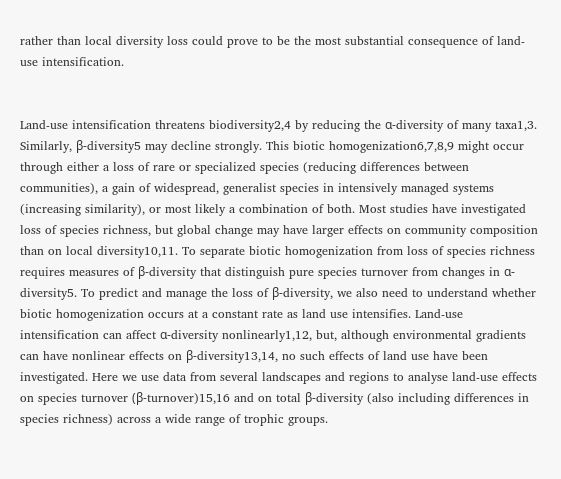rather than local diversity loss could prove to be the most substantial consequence of land-use intensification.


Land-use intensification threatens biodiversity2,4 by reducing the α-diversity of many taxa1,3. Similarly, β-diversity5 may decline strongly. This biotic homogenization6,7,8,9 might occur through either a loss of rare or specialized species (reducing differences between communities), a gain of widespread, generalist species in intensively managed systems (increasing similarity), or most likely a combination of both. Most studies have investigated loss of species richness, but global change may have larger effects on community composition than on local diversity10,11. To separate biotic homogenization from loss of species richness requires measures of β-diversity that distinguish pure species turnover from changes in α-diversity5. To predict and manage the loss of β-diversity, we also need to understand whether biotic homogenization occurs at a constant rate as land use intensifies. Land-use intensification can affect α-diversity nonlinearly1,12, but, although environmental gradients can have nonlinear effects on β-diversity13,14, no such effects of land use have been investigated. Here we use data from several landscapes and regions to analyse land-use effects on species turnover (β-turnover)15,16 and on total β-diversity (also including differences in species richness) across a wide range of trophic groups.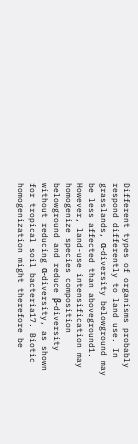Different types of organisms probably respond differently to land use. In grasslands, α-diversity belowground may be less affected than aboveground1. However, land-use intensification may homogenize species composition belowground and reduce β-diversity without reducing α-diversity, as shown for tropical soil bacteria17. Biotic homogenization might therefore be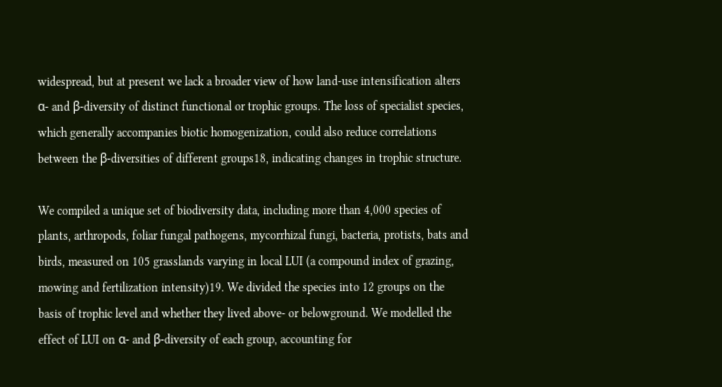widespread, but at present we lack a broader view of how land-use intensification alters α- and β-diversity of distinct functional or trophic groups. The loss of specialist species, which generally accompanies biotic homogenization, could also reduce correlations between the β-diversities of different groups18, indicating changes in trophic structure.

We compiled a unique set of biodiversity data, including more than 4,000 species of plants, arthropods, foliar fungal pathogens, mycorrhizal fungi, bacteria, protists, bats and birds, measured on 105 grasslands varying in local LUI (a compound index of grazing, mowing and fertilization intensity)19. We divided the species into 12 groups on the basis of trophic level and whether they lived above- or belowground. We modelled the effect of LUI on α- and β-diversity of each group, accounting for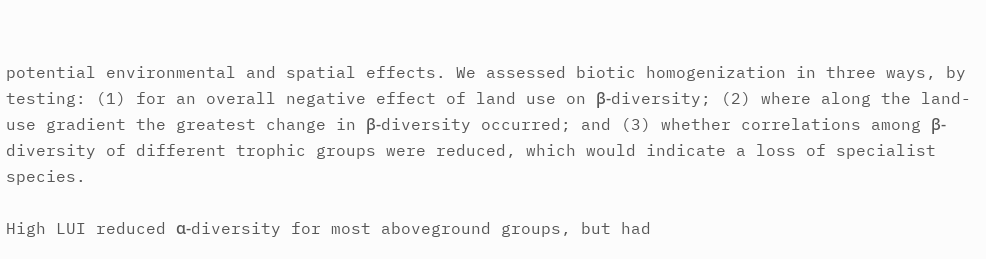potential environmental and spatial effects. We assessed biotic homogenization in three ways, by testing: (1) for an overall negative effect of land use on β-diversity; (2) where along the land-use gradient the greatest change in β-diversity occurred; and (3) whether correlations among β-diversity of different trophic groups were reduced, which would indicate a loss of specialist species.

High LUI reduced α-diversity for most aboveground groups, but had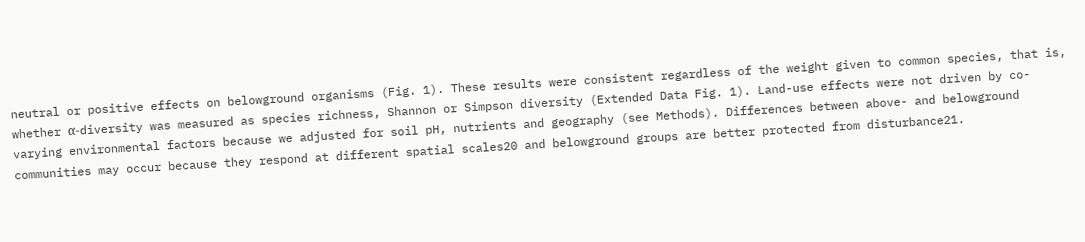neutral or positive effects on belowground organisms (Fig. 1). These results were consistent regardless of the weight given to common species, that is, whether α-diversity was measured as species richness, Shannon or Simpson diversity (Extended Data Fig. 1). Land-use effects were not driven by co-varying environmental factors because we adjusted for soil pH, nutrients and geography (see Methods). Differences between above- and belowground communities may occur because they respond at different spatial scales20 and belowground groups are better protected from disturbance21.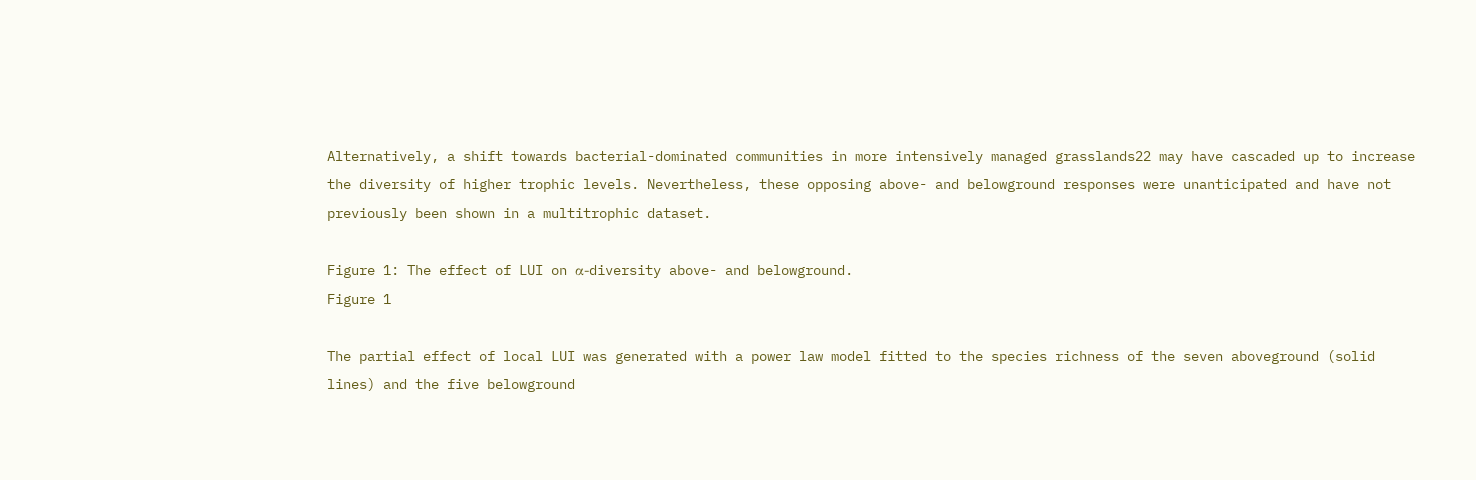Alternatively, a shift towards bacterial-dominated communities in more intensively managed grasslands22 may have cascaded up to increase the diversity of higher trophic levels. Nevertheless, these opposing above- and belowground responses were unanticipated and have not previously been shown in a multitrophic dataset.

Figure 1: The effect of LUI on α-diversity above- and belowground.
Figure 1

The partial effect of local LUI was generated with a power law model fitted to the species richness of the seven aboveground (solid lines) and the five belowground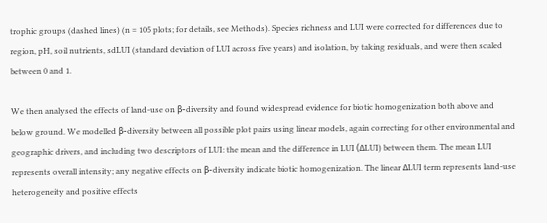trophic groups (dashed lines) (n = 105 plots; for details, see Methods). Species richness and LUI were corrected for differences due to region, pH, soil nutrients, sdLUI (standard deviation of LUI across five years) and isolation, by taking residuals, and were then scaled between 0 and 1.

We then analysed the effects of land-use on β-diversity and found widespread evidence for biotic homogenization both above and below ground. We modelled β-diversity between all possible plot pairs using linear models, again correcting for other environmental and geographic drivers, and including two descriptors of LUI: the mean and the difference in LUI (ΔLUI) between them. The mean LUI represents overall intensity; any negative effects on β-diversity indicate biotic homogenization. The linear ΔLUI term represents land-use heterogeneity and positive effects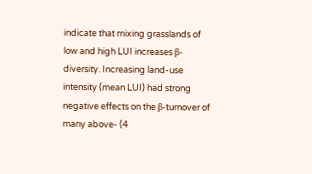indicate that mixing grasslands of low and high LUI increases β-diversity. Increasing land-use intensity (mean LUI) had strong negative effects on the β-turnover of many above- (4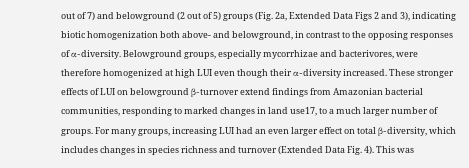out of 7) and belowground (2 out of 5) groups (Fig. 2a, Extended Data Figs 2 and 3), indicating biotic homogenization both above- and belowground, in contrast to the opposing responses of α-diversity. Belowground groups, especially mycorrhizae and bacterivores, were therefore homogenized at high LUI even though their α-diversity increased. These stronger effects of LUI on belowground β-turnover extend findings from Amazonian bacterial communities, responding to marked changes in land use17, to a much larger number of groups. For many groups, increasing LUI had an even larger effect on total β-diversity, which includes changes in species richness and turnover (Extended Data Fig. 4). This was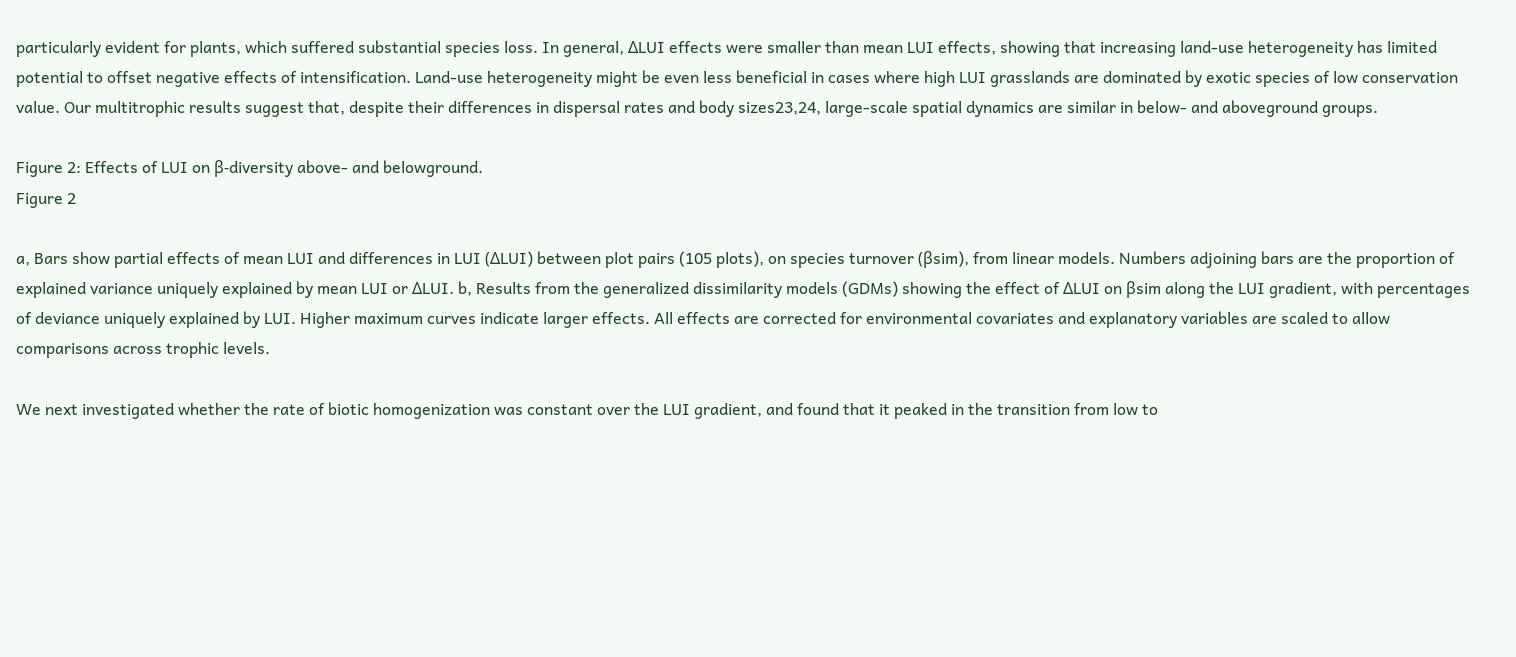particularly evident for plants, which suffered substantial species loss. In general, ΔLUI effects were smaller than mean LUI effects, showing that increasing land-use heterogeneity has limited potential to offset negative effects of intensification. Land-use heterogeneity might be even less beneficial in cases where high LUI grasslands are dominated by exotic species of low conservation value. Our multitrophic results suggest that, despite their differences in dispersal rates and body sizes23,24, large-scale spatial dynamics are similar in below- and aboveground groups.

Figure 2: Effects of LUI on β-diversity above- and belowground.
Figure 2

a, Bars show partial effects of mean LUI and differences in LUI (ΔLUI) between plot pairs (105 plots), on species turnover (βsim), from linear models. Numbers adjoining bars are the proportion of explained variance uniquely explained by mean LUI or ΔLUI. b, Results from the generalized dissimilarity models (GDMs) showing the effect of ΔLUI on βsim along the LUI gradient, with percentages of deviance uniquely explained by LUI. Higher maximum curves indicate larger effects. All effects are corrected for environmental covariates and explanatory variables are scaled to allow comparisons across trophic levels.

We next investigated whether the rate of biotic homogenization was constant over the LUI gradient, and found that it peaked in the transition from low to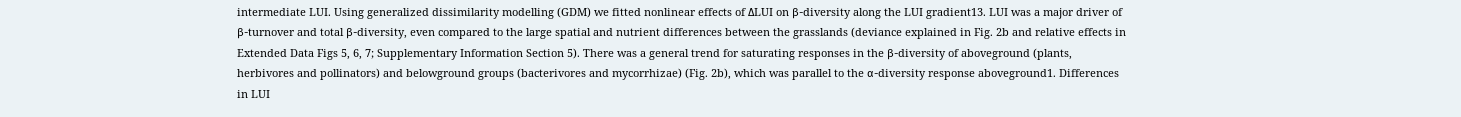intermediate LUI. Using generalized dissimilarity modelling (GDM) we fitted nonlinear effects of ΔLUI on β-diversity along the LUI gradient13. LUI was a major driver of β-turnover and total β-diversity, even compared to the large spatial and nutrient differences between the grasslands (deviance explained in Fig. 2b and relative effects in Extended Data Figs 5, 6, 7; Supplementary Information Section 5). There was a general trend for saturating responses in the β-diversity of aboveground (plants, herbivores and pollinators) and belowground groups (bacterivores and mycorrhizae) (Fig. 2b), which was parallel to the α-diversity response aboveground1. Differences in LUI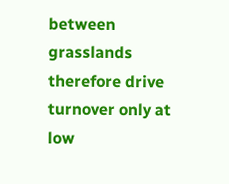between grasslands therefore drive turnover only at low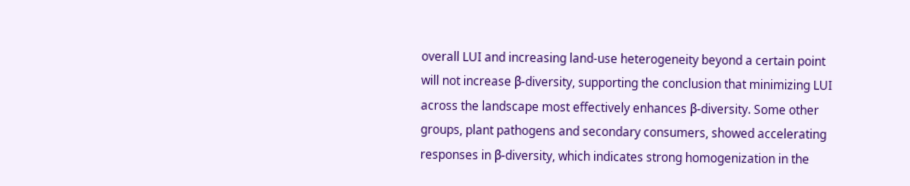overall LUI and increasing land-use heterogeneity beyond a certain point will not increase β-diversity, supporting the conclusion that minimizing LUI across the landscape most effectively enhances β-diversity. Some other groups, plant pathogens and secondary consumers, showed accelerating responses in β-diversity, which indicates strong homogenization in the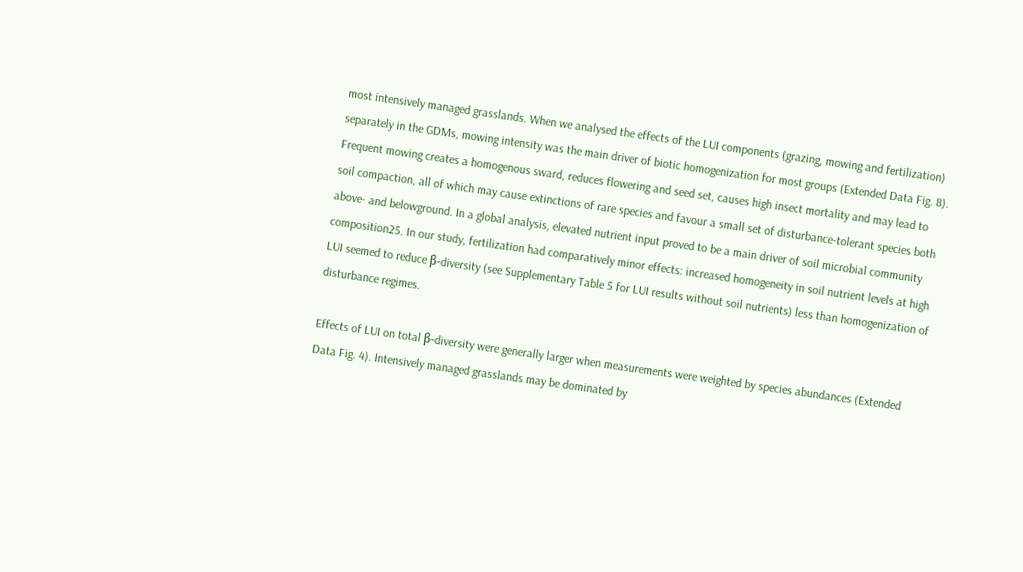most intensively managed grasslands. When we analysed the effects of the LUI components (grazing, mowing and fertilization) separately in the GDMs, mowing intensity was the main driver of biotic homogenization for most groups (Extended Data Fig. 8). Frequent mowing creates a homogenous sward, reduces flowering and seed set, causes high insect mortality and may lead to soil compaction, all of which may cause extinctions of rare species and favour a small set of disturbance-tolerant species both above- and belowground. In a global analysis, elevated nutrient input proved to be a main driver of soil microbial community composition25. In our study, fertilization had comparatively minor effects: increased homogeneity in soil nutrient levels at high LUI seemed to reduce β-diversity (see Supplementary Table 5 for LUI results without soil nutrients) less than homogenization of disturbance regimes.

Effects of LUI on total β-diversity were generally larger when measurements were weighted by species abundances (Extended Data Fig. 4). Intensively managed grasslands may be dominated by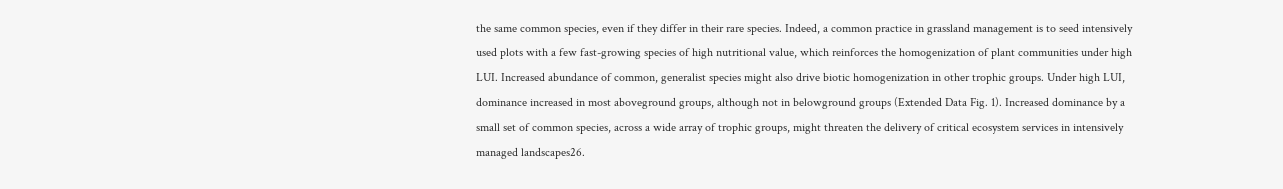the same common species, even if they differ in their rare species. Indeed, a common practice in grassland management is to seed intensively used plots with a few fast-growing species of high nutritional value, which reinforces the homogenization of plant communities under high LUI. Increased abundance of common, generalist species might also drive biotic homogenization in other trophic groups. Under high LUI, dominance increased in most aboveground groups, although not in belowground groups (Extended Data Fig. 1). Increased dominance by a small set of common species, across a wide array of trophic groups, might threaten the delivery of critical ecosystem services in intensively managed landscapes26.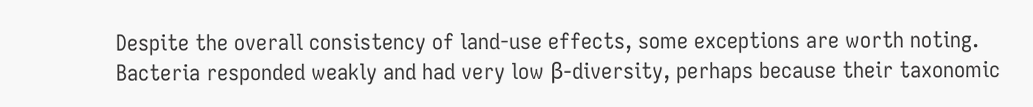Despite the overall consistency of land-use effects, some exceptions are worth noting. Bacteria responded weakly and had very low β-diversity, perhaps because their taxonomic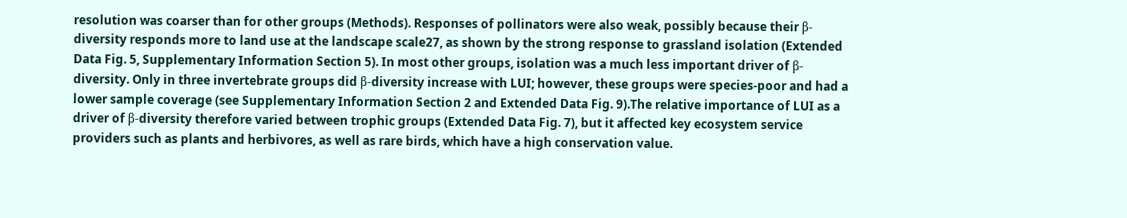resolution was coarser than for other groups (Methods). Responses of pollinators were also weak, possibly because their β-diversity responds more to land use at the landscape scale27, as shown by the strong response to grassland isolation (Extended Data Fig. 5, Supplementary Information Section 5). In most other groups, isolation was a much less important driver of β-diversity. Only in three invertebrate groups did β-diversity increase with LUI; however, these groups were species-poor and had a lower sample coverage (see Supplementary Information Section 2 and Extended Data Fig. 9).The relative importance of LUI as a driver of β-diversity therefore varied between trophic groups (Extended Data Fig. 7), but it affected key ecosystem service providers such as plants and herbivores, as well as rare birds, which have a high conservation value.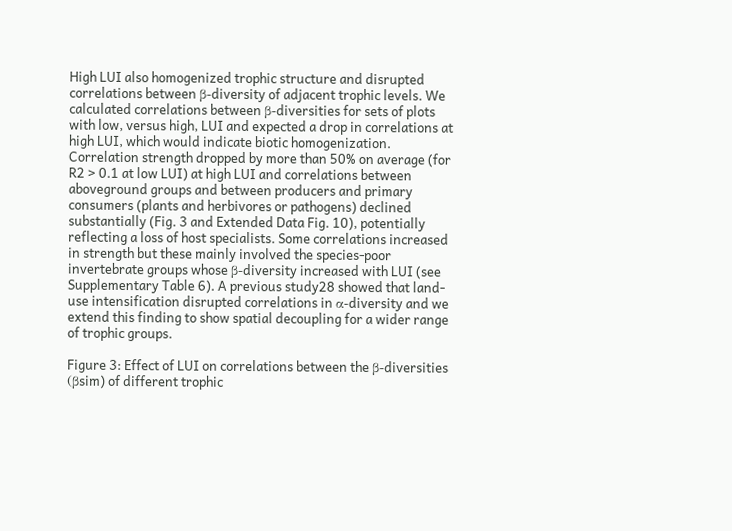High LUI also homogenized trophic structure and disrupted correlations between β-diversity of adjacent trophic levels. We calculated correlations between β-diversities for sets of plots with low, versus high, LUI and expected a drop in correlations at high LUI, which would indicate biotic homogenization. Correlation strength dropped by more than 50% on average (for R2 > 0.1 at low LUI) at high LUI and correlations between aboveground groups and between producers and primary consumers (plants and herbivores or pathogens) declined substantially (Fig. 3 and Extended Data Fig. 10), potentially reflecting a loss of host specialists. Some correlations increased in strength but these mainly involved the species-poor invertebrate groups whose β-diversity increased with LUI (see Supplementary Table 6). A previous study28 showed that land-use intensification disrupted correlations in α-diversity and we extend this finding to show spatial decoupling for a wider range of trophic groups.

Figure 3: Effect of LUI on correlations between the β-diversities (βsim) of different trophic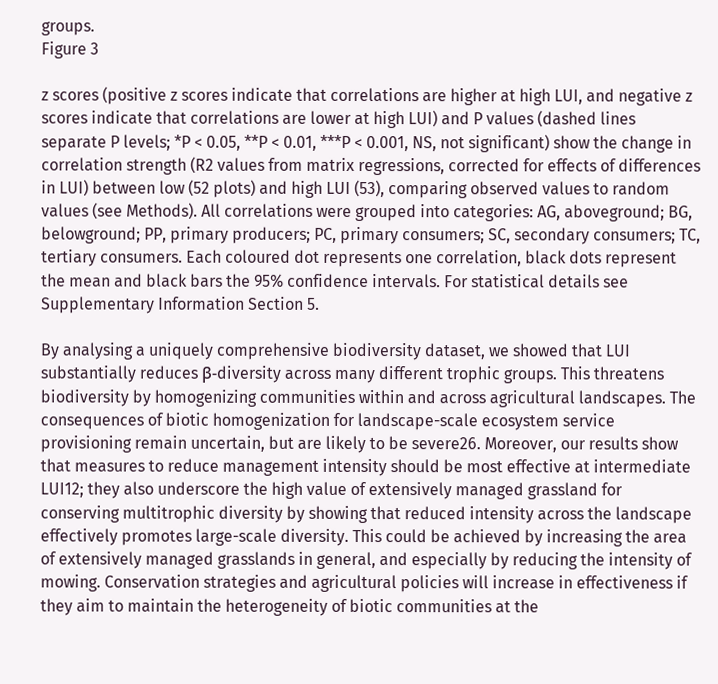groups.
Figure 3

z scores (positive z scores indicate that correlations are higher at high LUI, and negative z scores indicate that correlations are lower at high LUI) and P values (dashed lines separate P levels; *P < 0.05, **P < 0.01, ***P < 0.001, NS, not significant) show the change in correlation strength (R2 values from matrix regressions, corrected for effects of differences in LUI) between low (52 plots) and high LUI (53), comparing observed values to random values (see Methods). All correlations were grouped into categories: AG, aboveground; BG, belowground; PP, primary producers; PC, primary consumers; SC, secondary consumers; TC, tertiary consumers. Each coloured dot represents one correlation, black dots represent the mean and black bars the 95% confidence intervals. For statistical details see Supplementary Information Section 5.

By analysing a uniquely comprehensive biodiversity dataset, we showed that LUI substantially reduces β-diversity across many different trophic groups. This threatens biodiversity by homogenizing communities within and across agricultural landscapes. The consequences of biotic homogenization for landscape-scale ecosystem service provisioning remain uncertain, but are likely to be severe26. Moreover, our results show that measures to reduce management intensity should be most effective at intermediate LUI12; they also underscore the high value of extensively managed grassland for conserving multitrophic diversity by showing that reduced intensity across the landscape effectively promotes large-scale diversity. This could be achieved by increasing the area of extensively managed grasslands in general, and especially by reducing the intensity of mowing. Conservation strategies and agricultural policies will increase in effectiveness if they aim to maintain the heterogeneity of biotic communities at the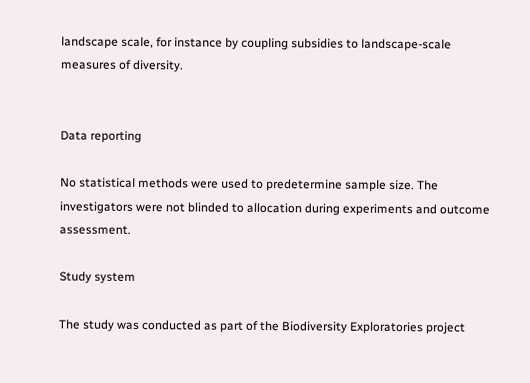landscape scale, for instance by coupling subsidies to landscape-scale measures of diversity.


Data reporting

No statistical methods were used to predetermine sample size. The investigators were not blinded to allocation during experiments and outcome assessment.

Study system

The study was conducted as part of the Biodiversity Exploratories project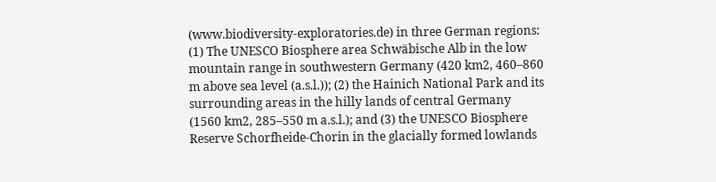(www.biodiversity-exploratories.de) in three German regions: (1) The UNESCO Biosphere area Schwäbische Alb in the low mountain range in southwestern Germany (420 km2, 460–860 m above sea level (a.s.l.)); (2) the Hainich National Park and its surrounding areas in the hilly lands of central Germany (1560 km2, 285–550 m a.s.l.); and (3) the UNESCO Biosphere Reserve Schorfheide-Chorin in the glacially formed lowlands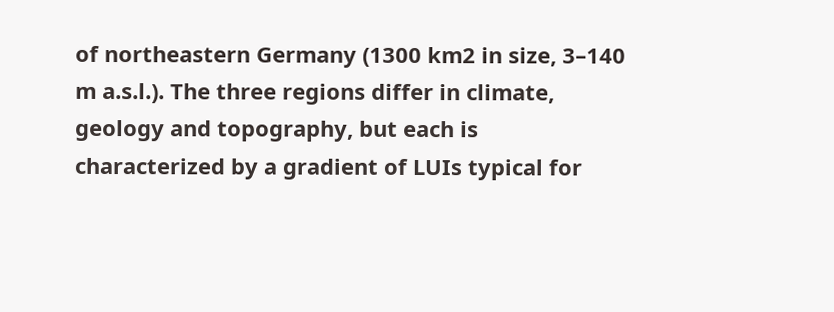of northeastern Germany (1300 km2 in size, 3–140 m a.s.l.). The three regions differ in climate, geology and topography, but each is characterized by a gradient of LUIs typical for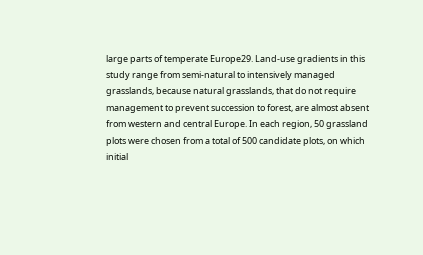large parts of temperate Europe29. Land-use gradients in this study range from semi-natural to intensively managed grasslands, because natural grasslands, that do not require management to prevent succession to forest, are almost absent from western and central Europe. In each region, 50 grassland plots were chosen from a total of 500 candidate plots, on which initial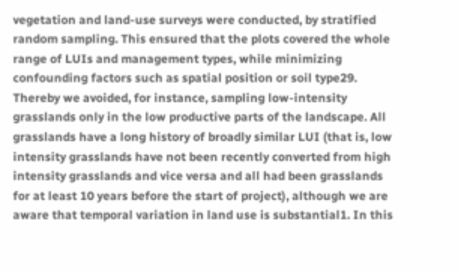vegetation and land-use surveys were conducted, by stratified random sampling. This ensured that the plots covered the whole range of LUIs and management types, while minimizing confounding factors such as spatial position or soil type29. Thereby we avoided, for instance, sampling low-intensity grasslands only in the low productive parts of the landscape. All grasslands have a long history of broadly similar LUI (that is, low intensity grasslands have not been recently converted from high intensity grasslands and vice versa and all had been grasslands for at least 10 years before the start of project), although we are aware that temporal variation in land use is substantial1. In this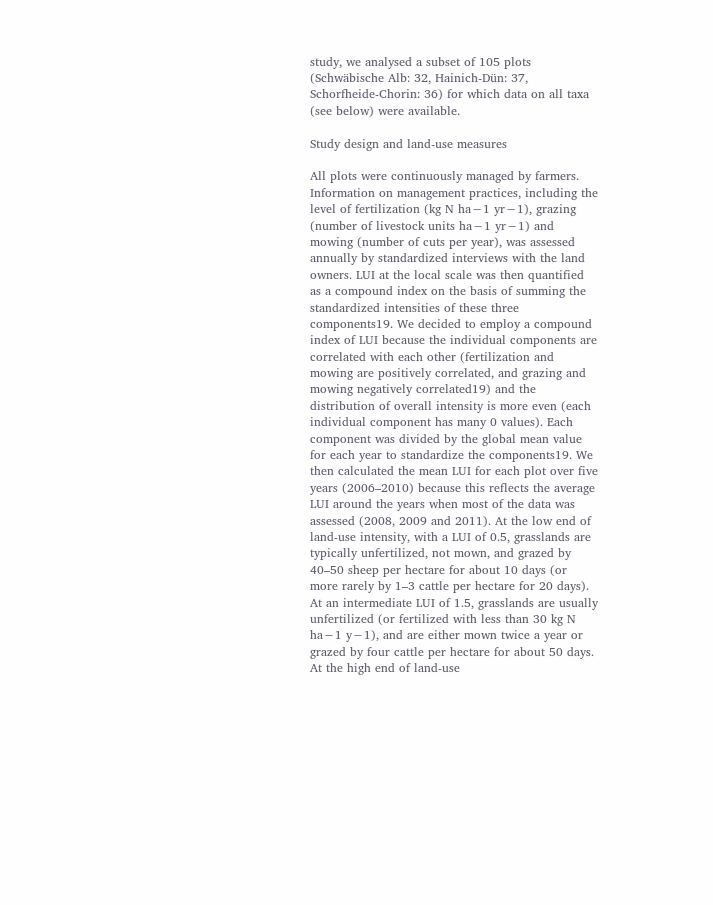study, we analysed a subset of 105 plots (Schwäbische Alb: 32, Hainich-Dün: 37, Schorfheide-Chorin: 36) for which data on all taxa (see below) were available.

Study design and land-use measures

All plots were continuously managed by farmers. Information on management practices, including the level of fertilization (kg N ha−1 yr−1), grazing (number of livestock units ha−1 yr−1) and mowing (number of cuts per year), was assessed annually by standardized interviews with the land owners. LUI at the local scale was then quantified as a compound index on the basis of summing the standardized intensities of these three components19. We decided to employ a compound index of LUI because the individual components are correlated with each other (fertilization and mowing are positively correlated, and grazing and mowing negatively correlated19) and the distribution of overall intensity is more even (each individual component has many 0 values). Each component was divided by the global mean value for each year to standardize the components19. We then calculated the mean LUI for each plot over five years (2006–2010) because this reflects the average LUI around the years when most of the data was assessed (2008, 2009 and 2011). At the low end of land-use intensity, with a LUI of 0.5, grasslands are typically unfertilized, not mown, and grazed by 40–50 sheep per hectare for about 10 days (or more rarely by 1–3 cattle per hectare for 20 days). At an intermediate LUI of 1.5, grasslands are usually unfertilized (or fertilized with less than 30 kg N ha−1 y−1), and are either mown twice a year or grazed by four cattle per hectare for about 50 days. At the high end of land-use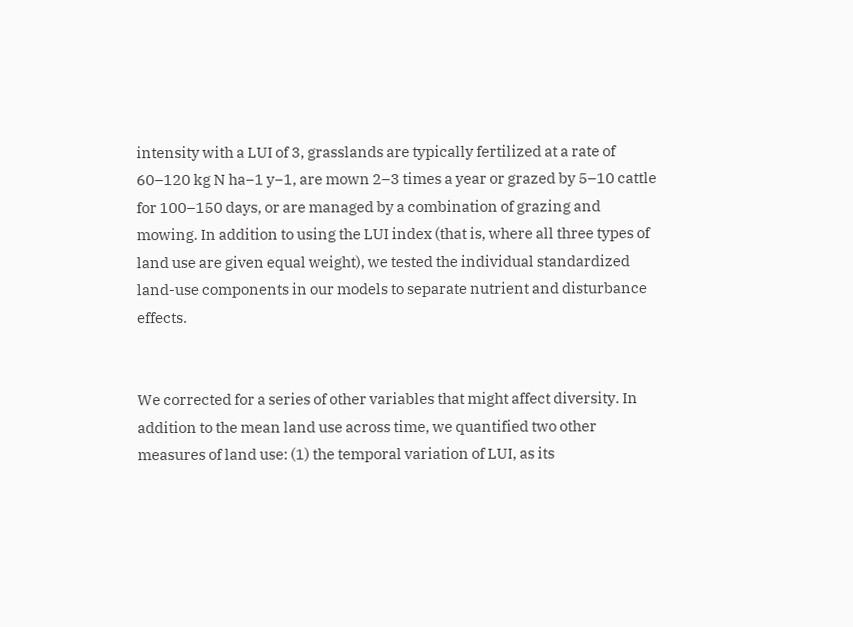intensity with a LUI of 3, grasslands are typically fertilized at a rate of 60–120 kg N ha−1 y−1, are mown 2–3 times a year or grazed by 5–10 cattle for 100–150 days, or are managed by a combination of grazing and mowing. In addition to using the LUI index (that is, where all three types of land use are given equal weight), we tested the individual standardized land-use components in our models to separate nutrient and disturbance effects.


We corrected for a series of other variables that might affect diversity. In addition to the mean land use across time, we quantified two other measures of land use: (1) the temporal variation of LUI, as its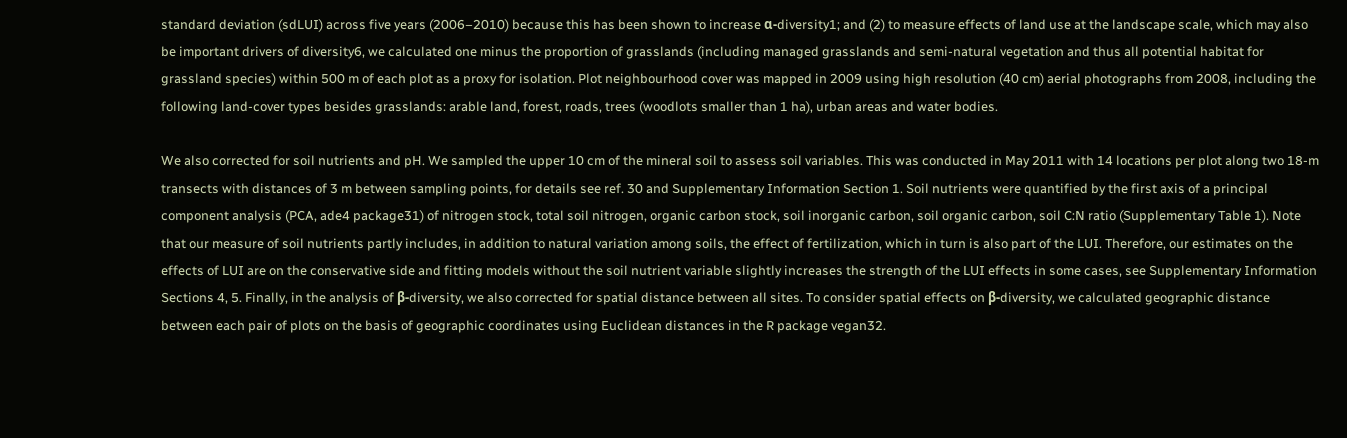standard deviation (sdLUI) across five years (2006–2010) because this has been shown to increase α-diversity1; and (2) to measure effects of land use at the landscape scale, which may also be important drivers of diversity6, we calculated one minus the proportion of grasslands (including managed grasslands and semi-natural vegetation and thus all potential habitat for grassland species) within 500 m of each plot as a proxy for isolation. Plot neighbourhood cover was mapped in 2009 using high resolution (40 cm) aerial photographs from 2008, including the following land-cover types besides grasslands: arable land, forest, roads, trees (woodlots smaller than 1 ha), urban areas and water bodies.

We also corrected for soil nutrients and pH. We sampled the upper 10 cm of the mineral soil to assess soil variables. This was conducted in May 2011 with 14 locations per plot along two 18-m transects with distances of 3 m between sampling points, for details see ref. 30 and Supplementary Information Section 1. Soil nutrients were quantified by the first axis of a principal component analysis (PCA, ade4 package31) of nitrogen stock, total soil nitrogen, organic carbon stock, soil inorganic carbon, soil organic carbon, soil C:N ratio (Supplementary Table 1). Note that our measure of soil nutrients partly includes, in addition to natural variation among soils, the effect of fertilization, which in turn is also part of the LUI. Therefore, our estimates on the effects of LUI are on the conservative side and fitting models without the soil nutrient variable slightly increases the strength of the LUI effects in some cases, see Supplementary Information Sections 4, 5. Finally, in the analysis of β-diversity, we also corrected for spatial distance between all sites. To consider spatial effects on β-diversity, we calculated geographic distance between each pair of plots on the basis of geographic coordinates using Euclidean distances in the R package vegan32.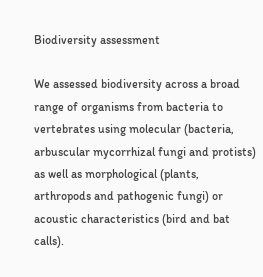Biodiversity assessment

We assessed biodiversity across a broad range of organisms from bacteria to vertebrates using molecular (bacteria, arbuscular mycorrhizal fungi and protists) as well as morphological (plants, arthropods and pathogenic fungi) or acoustic characteristics (bird and bat calls).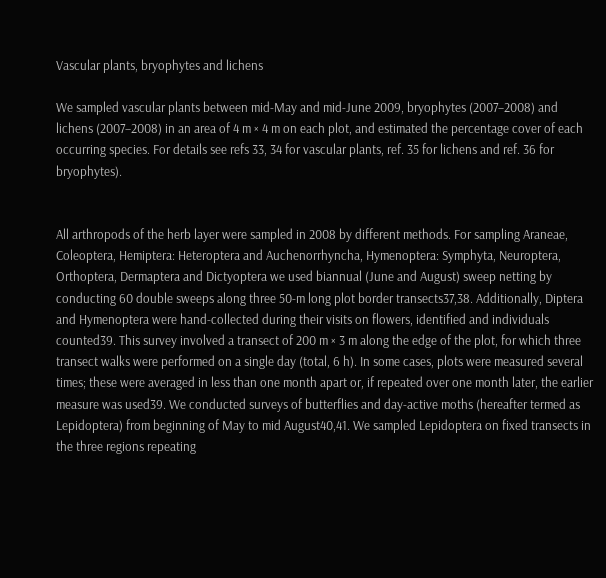Vascular plants, bryophytes and lichens

We sampled vascular plants between mid-May and mid-June 2009, bryophytes (2007–2008) and lichens (2007–2008) in an area of 4 m × 4 m on each plot, and estimated the percentage cover of each occurring species. For details see refs 33, 34 for vascular plants, ref. 35 for lichens and ref. 36 for bryophytes).


All arthropods of the herb layer were sampled in 2008 by different methods. For sampling Araneae, Coleoptera, Hemiptera: Heteroptera and Auchenorrhyncha, Hymenoptera: Symphyta, Neuroptera, Orthoptera, Dermaptera and Dictyoptera we used biannual (June and August) sweep netting by conducting 60 double sweeps along three 50-m long plot border transects37,38. Additionally, Diptera and Hymenoptera were hand-collected during their visits on flowers, identified and individuals counted39. This survey involved a transect of 200 m × 3 m along the edge of the plot, for which three transect walks were performed on a single day (total, 6 h). In some cases, plots were measured several times; these were averaged in less than one month apart or, if repeated over one month later, the earlier measure was used39. We conducted surveys of butterflies and day-active moths (hereafter termed as Lepidoptera) from beginning of May to mid August40,41. We sampled Lepidoptera on fixed transects in the three regions repeating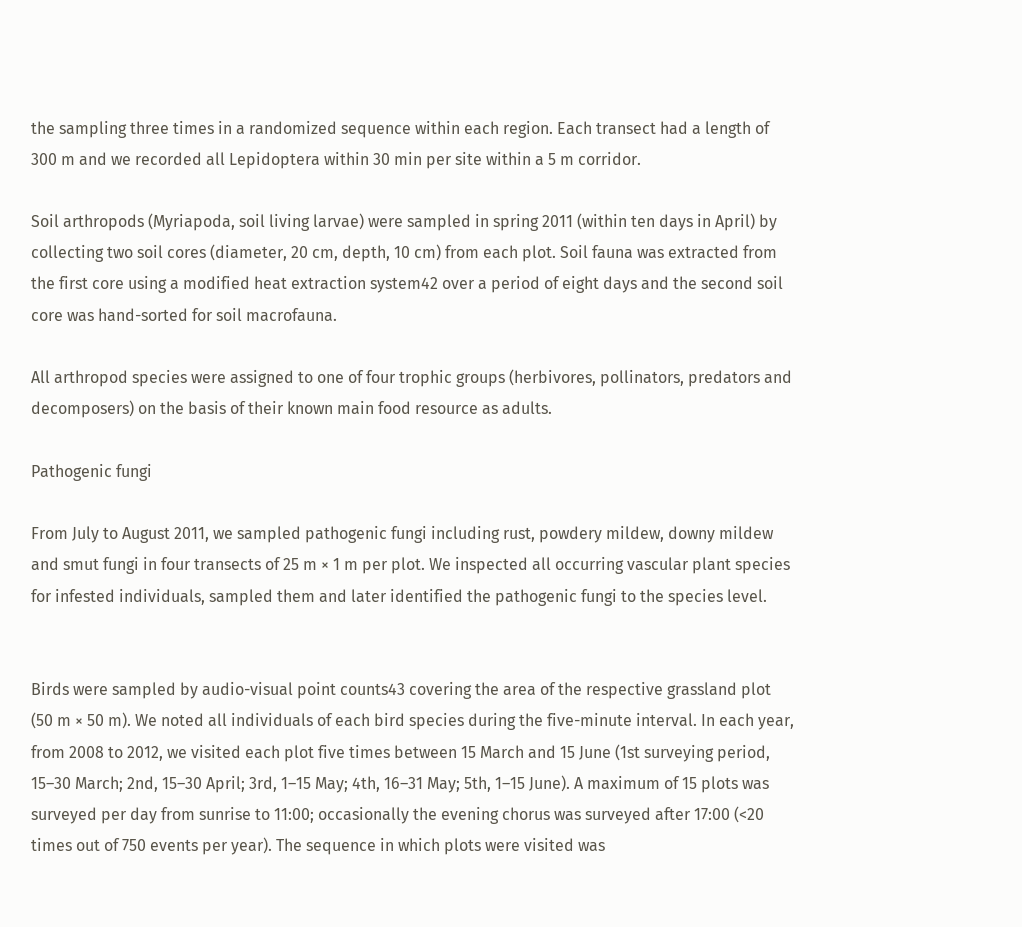the sampling three times in a randomized sequence within each region. Each transect had a length of 300 m and we recorded all Lepidoptera within 30 min per site within a 5 m corridor.

Soil arthropods (Myriapoda, soil living larvae) were sampled in spring 2011 (within ten days in April) by collecting two soil cores (diameter, 20 cm, depth, 10 cm) from each plot. Soil fauna was extracted from the first core using a modified heat extraction system42 over a period of eight days and the second soil core was hand-sorted for soil macrofauna.

All arthropod species were assigned to one of four trophic groups (herbivores, pollinators, predators and decomposers) on the basis of their known main food resource as adults.

Pathogenic fungi

From July to August 2011, we sampled pathogenic fungi including rust, powdery mildew, downy mildew and smut fungi in four transects of 25 m × 1 m per plot. We inspected all occurring vascular plant species for infested individuals, sampled them and later identified the pathogenic fungi to the species level.


Birds were sampled by audio-visual point counts43 covering the area of the respective grassland plot (50 m × 50 m). We noted all individuals of each bird species during the five-minute interval. In each year, from 2008 to 2012, we visited each plot five times between 15 March and 15 June (1st surveying period, 15–30 March; 2nd, 15–30 April; 3rd, 1–15 May; 4th, 16–31 May; 5th, 1–15 June). A maximum of 15 plots was surveyed per day from sunrise to 11:00; occasionally the evening chorus was surveyed after 17:00 (<20 times out of 750 events per year). The sequence in which plots were visited was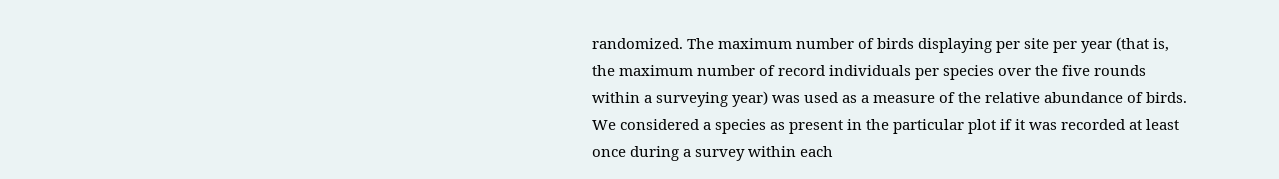randomized. The maximum number of birds displaying per site per year (that is, the maximum number of record individuals per species over the five rounds within a surveying year) was used as a measure of the relative abundance of birds. We considered a species as present in the particular plot if it was recorded at least once during a survey within each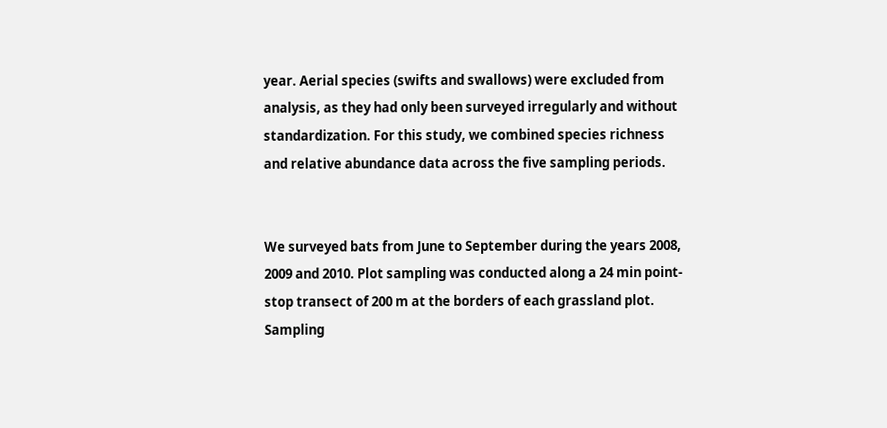year. Aerial species (swifts and swallows) were excluded from analysis, as they had only been surveyed irregularly and without standardization. For this study, we combined species richness and relative abundance data across the five sampling periods.


We surveyed bats from June to September during the years 2008, 2009 and 2010. Plot sampling was conducted along a 24 min point-stop transect of 200 m at the borders of each grassland plot. Sampling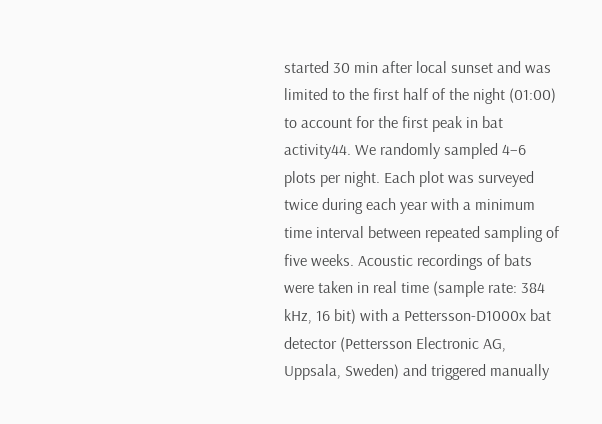started 30 min after local sunset and was limited to the first half of the night (01:00) to account for the first peak in bat activity44. We randomly sampled 4–6 plots per night. Each plot was surveyed twice during each year with a minimum time interval between repeated sampling of five weeks. Acoustic recordings of bats were taken in real time (sample rate: 384 kHz, 16 bit) with a Pettersson-D1000x bat detector (Pettersson Electronic AG, Uppsala, Sweden) and triggered manually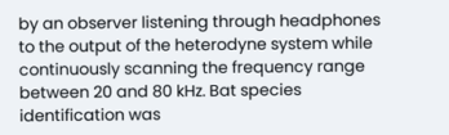by an observer listening through headphones to the output of the heterodyne system while continuously scanning the frequency range between 20 and 80 kHz. Bat species identification was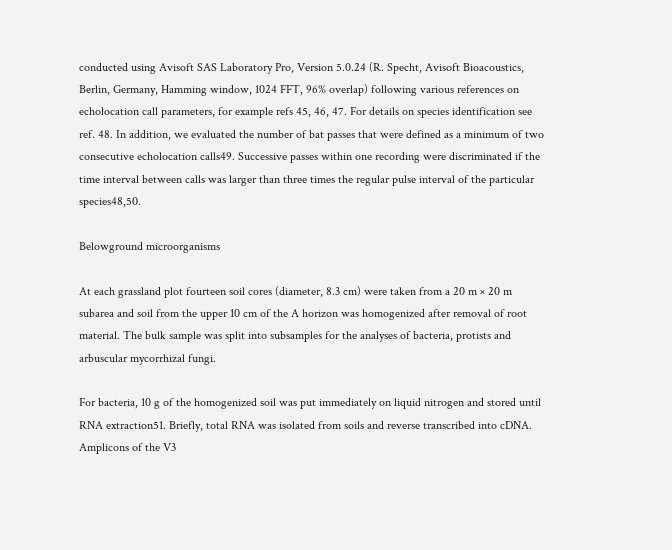conducted using Avisoft SAS Laboratory Pro, Version 5.0.24 (R. Specht, Avisoft Bioacoustics, Berlin, Germany, Hamming window, 1024 FFT, 96% overlap) following various references on echolocation call parameters, for example refs 45, 46, 47. For details on species identification see ref. 48. In addition, we evaluated the number of bat passes that were defined as a minimum of two consecutive echolocation calls49. Successive passes within one recording were discriminated if the time interval between calls was larger than three times the regular pulse interval of the particular species48,50.

Belowground microorganisms

At each grassland plot fourteen soil cores (diameter, 8.3 cm) were taken from a 20 m × 20 m subarea and soil from the upper 10 cm of the A horizon was homogenized after removal of root material. The bulk sample was split into subsamples for the analyses of bacteria, protists and arbuscular mycorrhizal fungi.

For bacteria, 10 g of the homogenized soil was put immediately on liquid nitrogen and stored until RNA extraction51. Briefly, total RNA was isolated from soils and reverse transcribed into cDNA. Amplicons of the V3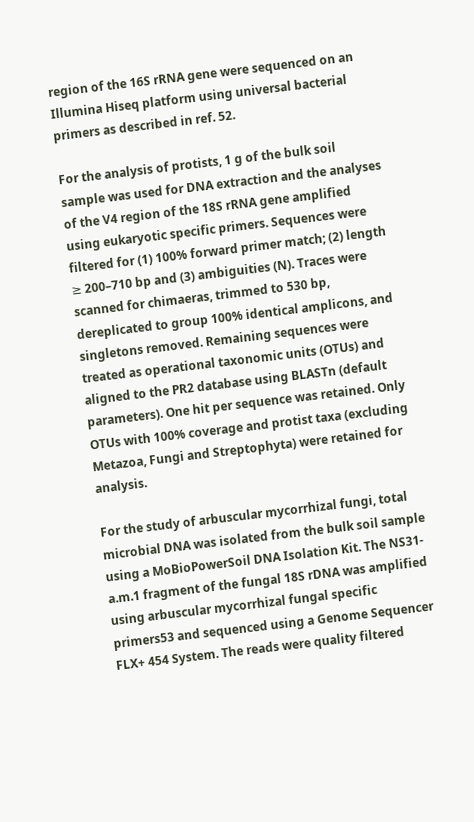region of the 16S rRNA gene were sequenced on an Illumina Hiseq platform using universal bacterial primers as described in ref. 52.

For the analysis of protists, 1 g of the bulk soil sample was used for DNA extraction and the analyses of the V4 region of the 18S rRNA gene amplified using eukaryotic specific primers. Sequences were filtered for (1) 100% forward primer match; (2) length ≥ 200–710 bp and (3) ambiguities (N). Traces were scanned for chimaeras, trimmed to 530 bp, dereplicated to group 100% identical amplicons, and singletons removed. Remaining sequences were treated as operational taxonomic units (OTUs) and aligned to the PR2 database using BLASTn (default parameters). One hit per sequence was retained. Only OTUs with 100% coverage and protist taxa (excluding Metazoa, Fungi and Streptophyta) were retained for analysis.

For the study of arbuscular mycorrhizal fungi, total microbial DNA was isolated from the bulk soil sample using a MoBioPowerSoil DNA Isolation Kit. The NS31-a.m.1 fragment of the fungal 18S rDNA was amplified using arbuscular mycorrhizal fungal specific primers53 and sequenced using a Genome Sequencer FLX+ 454 System. The reads were quality filtered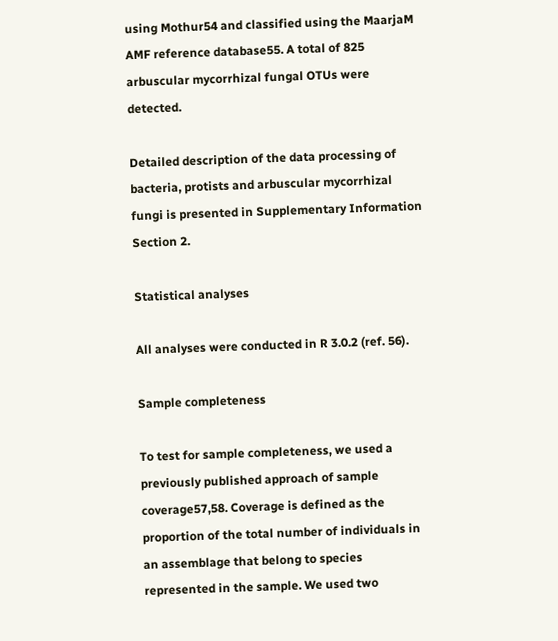using Mothur54 and classified using the MaarjaM AMF reference database55. A total of 825 arbuscular mycorrhizal fungal OTUs were detected.

Detailed description of the data processing of bacteria, protists and arbuscular mycorrhizal fungi is presented in Supplementary Information Section 2.

Statistical analyses

All analyses were conducted in R 3.0.2 (ref. 56).

Sample completeness

To test for sample completeness, we used a previously published approach of sample coverage57,58. Coverage is defined as the proportion of the total number of individuals in an assemblage that belong to species represented in the sample. We used two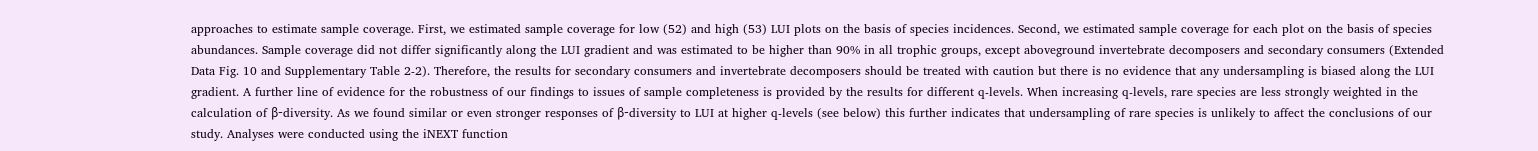approaches to estimate sample coverage. First, we estimated sample coverage for low (52) and high (53) LUI plots on the basis of species incidences. Second, we estimated sample coverage for each plot on the basis of species abundances. Sample coverage did not differ significantly along the LUI gradient and was estimated to be higher than 90% in all trophic groups, except aboveground invertebrate decomposers and secondary consumers (Extended Data Fig. 10 and Supplementary Table 2-2). Therefore, the results for secondary consumers and invertebrate decomposers should be treated with caution but there is no evidence that any undersampling is biased along the LUI gradient. A further line of evidence for the robustness of our findings to issues of sample completeness is provided by the results for different q-levels. When increasing q-levels, rare species are less strongly weighted in the calculation of β-diversity. As we found similar or even stronger responses of β-diversity to LUI at higher q-levels (see below) this further indicates that undersampling of rare species is unlikely to affect the conclusions of our study. Analyses were conducted using the iNEXT function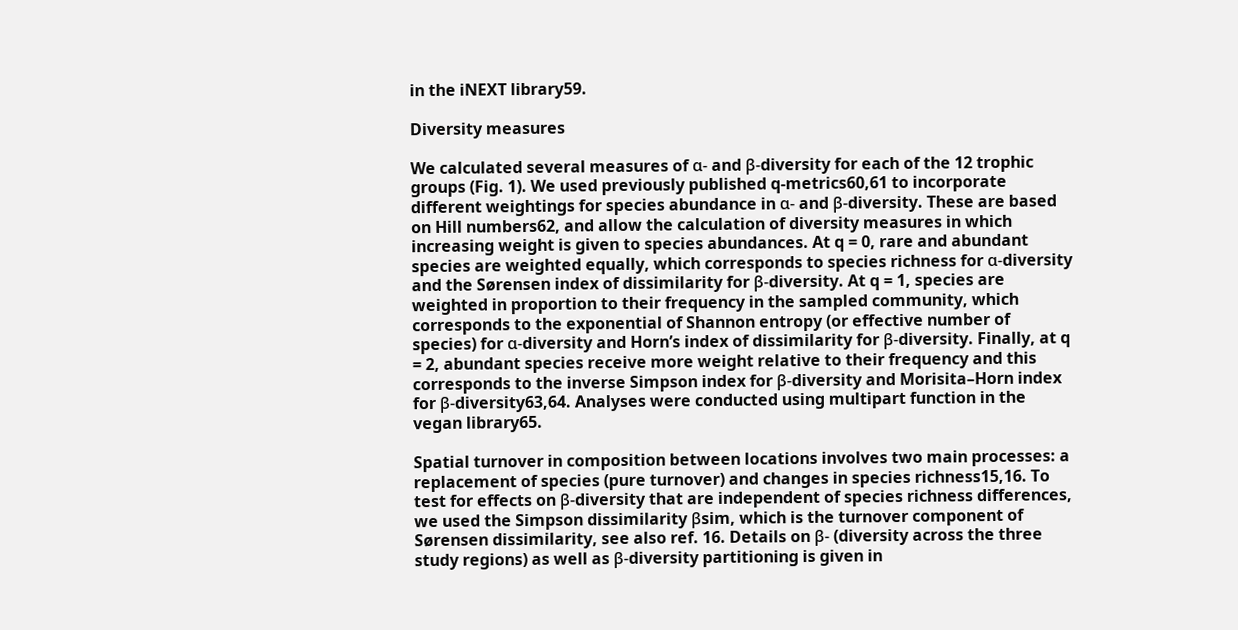in the iNEXT library59.

Diversity measures

We calculated several measures of α- and β-diversity for each of the 12 trophic groups (Fig. 1). We used previously published q-metrics60,61 to incorporate different weightings for species abundance in α- and β-diversity. These are based on Hill numbers62, and allow the calculation of diversity measures in which increasing weight is given to species abundances. At q = 0, rare and abundant species are weighted equally, which corresponds to species richness for α-diversity and the Sørensen index of dissimilarity for β-diversity. At q = 1, species are weighted in proportion to their frequency in the sampled community, which corresponds to the exponential of Shannon entropy (or effective number of species) for α-diversity and Horn’s index of dissimilarity for β-diversity. Finally, at q = 2, abundant species receive more weight relative to their frequency and this corresponds to the inverse Simpson index for β-diversity and Morisita–Horn index for β-diversity63,64. Analyses were conducted using multipart function in the vegan library65.

Spatial turnover in composition between locations involves two main processes: a replacement of species (pure turnover) and changes in species richness15,16. To test for effects on β-diversity that are independent of species richness differences, we used the Simpson dissimilarity βsim, which is the turnover component of Sørensen dissimilarity, see also ref. 16. Details on β- (diversity across the three study regions) as well as β-diversity partitioning is given in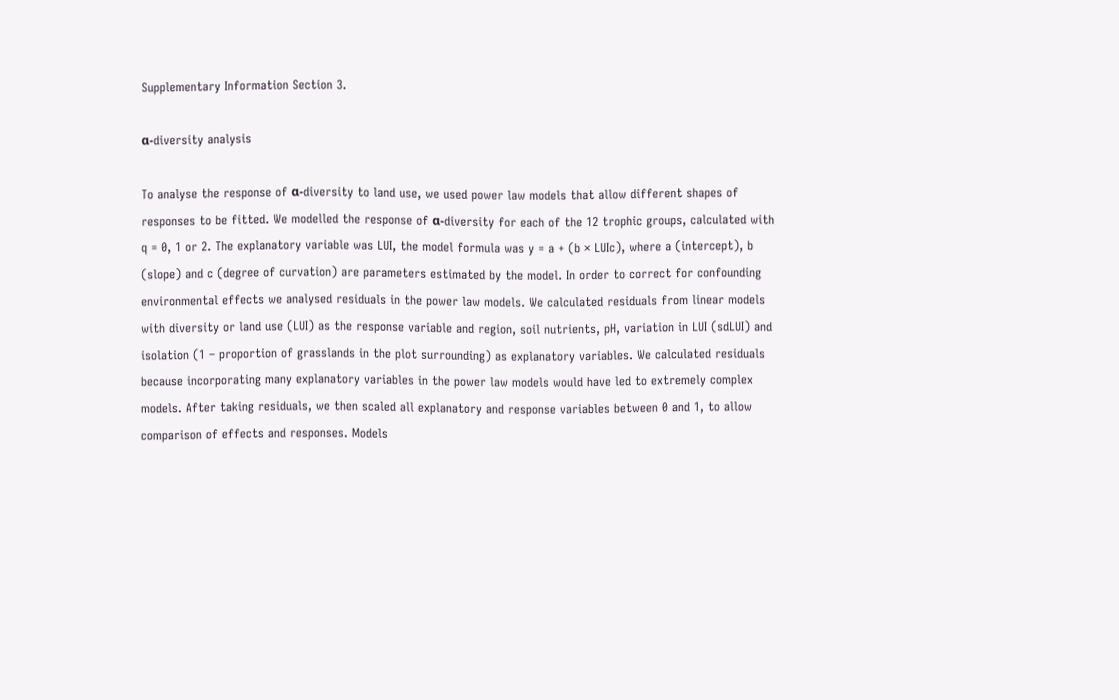Supplementary Information Section 3.

α-diversity analysis

To analyse the response of α-diversity to land use, we used power law models that allow different shapes of responses to be fitted. We modelled the response of α-diversity for each of the 12 trophic groups, calculated with q = 0, 1 or 2. The explanatory variable was LUI, the model formula was y = a + (b × LUIc), where a (intercept), b (slope) and c (degree of curvation) are parameters estimated by the model. In order to correct for confounding environmental effects we analysed residuals in the power law models. We calculated residuals from linear models with diversity or land use (LUI) as the response variable and region, soil nutrients, pH, variation in LUI (sdLUI) and isolation (1 – proportion of grasslands in the plot surrounding) as explanatory variables. We calculated residuals because incorporating many explanatory variables in the power law models would have led to extremely complex models. After taking residuals, we then scaled all explanatory and response variables between 0 and 1, to allow comparison of effects and responses. Models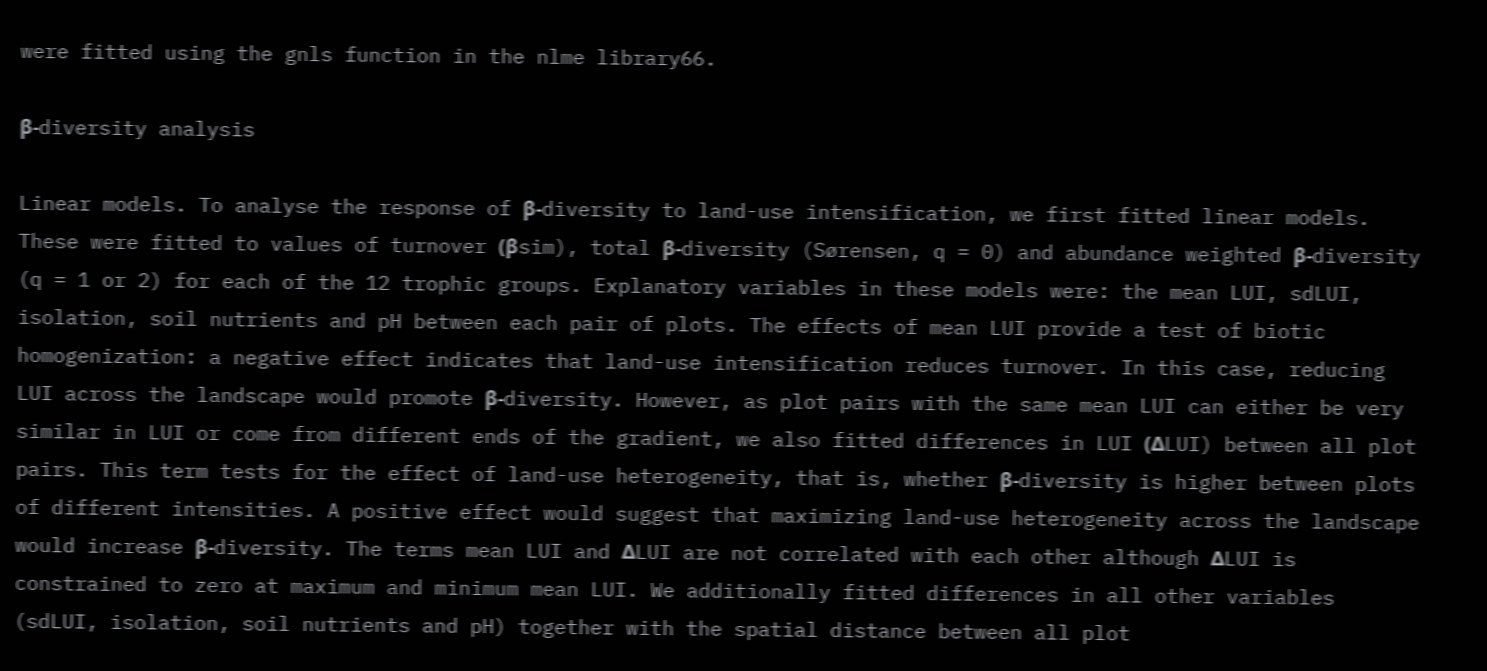were fitted using the gnls function in the nlme library66.

β-diversity analysis

Linear models. To analyse the response of β-diversity to land-use intensification, we first fitted linear models. These were fitted to values of turnover (βsim), total β-diversity (Sørensen, q = 0) and abundance weighted β-diversity (q = 1 or 2) for each of the 12 trophic groups. Explanatory variables in these models were: the mean LUI, sdLUI, isolation, soil nutrients and pH between each pair of plots. The effects of mean LUI provide a test of biotic homogenization: a negative effect indicates that land-use intensification reduces turnover. In this case, reducing LUI across the landscape would promote β-diversity. However, as plot pairs with the same mean LUI can either be very similar in LUI or come from different ends of the gradient, we also fitted differences in LUI (ΔLUI) between all plot pairs. This term tests for the effect of land-use heterogeneity, that is, whether β-diversity is higher between plots of different intensities. A positive effect would suggest that maximizing land-use heterogeneity across the landscape would increase β-diversity. The terms mean LUI and ΔLUI are not correlated with each other although ΔLUI is constrained to zero at maximum and minimum mean LUI. We additionally fitted differences in all other variables (sdLUI, isolation, soil nutrients and pH) together with the spatial distance between all plot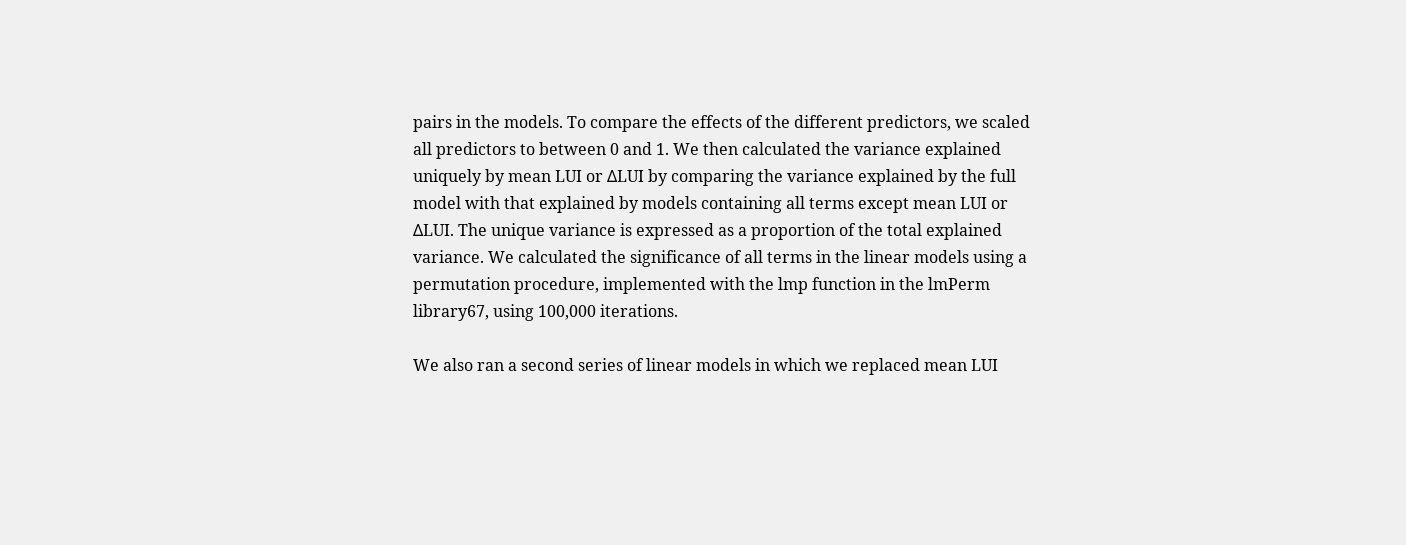pairs in the models. To compare the effects of the different predictors, we scaled all predictors to between 0 and 1. We then calculated the variance explained uniquely by mean LUI or ΔLUI by comparing the variance explained by the full model with that explained by models containing all terms except mean LUI or ΔLUI. The unique variance is expressed as a proportion of the total explained variance. We calculated the significance of all terms in the linear models using a permutation procedure, implemented with the lmp function in the lmPerm library67, using 100,000 iterations.

We also ran a second series of linear models in which we replaced mean LUI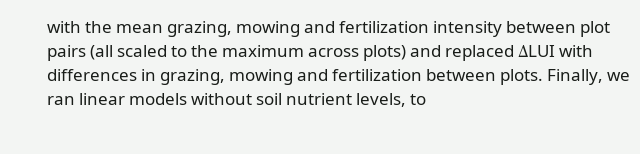with the mean grazing, mowing and fertilization intensity between plot pairs (all scaled to the maximum across plots) and replaced ΔLUI with differences in grazing, mowing and fertilization between plots. Finally, we ran linear models without soil nutrient levels, to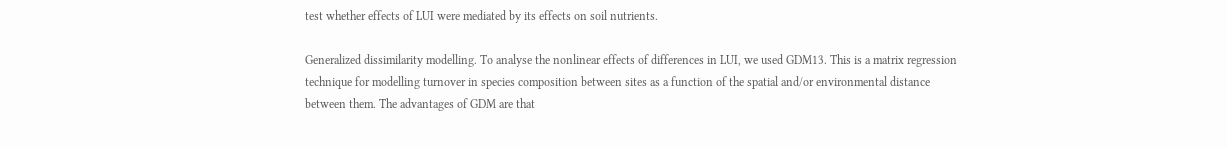test whether effects of LUI were mediated by its effects on soil nutrients.

Generalized dissimilarity modelling. To analyse the nonlinear effects of differences in LUI, we used GDM13. This is a matrix regression technique for modelling turnover in species composition between sites as a function of the spatial and/or environmental distance between them. The advantages of GDM are that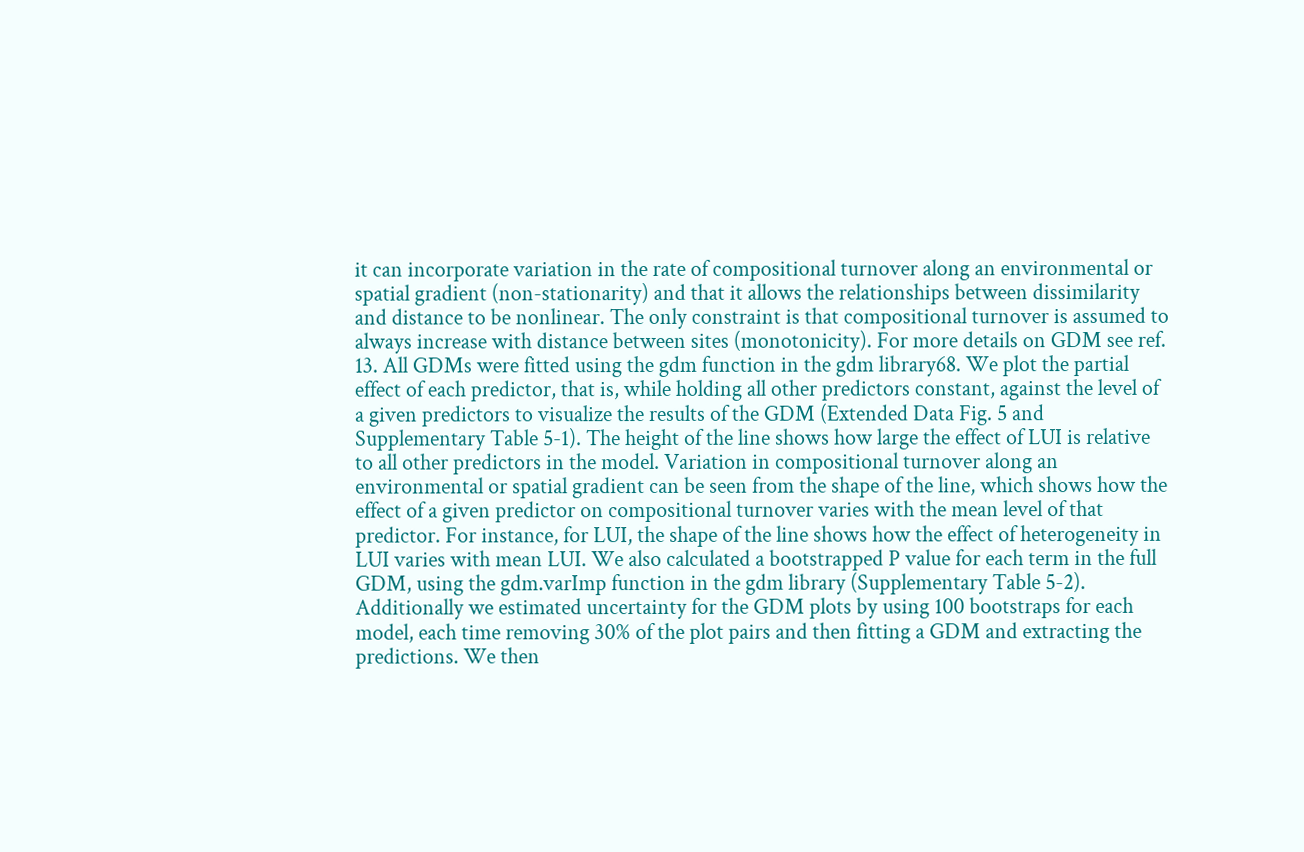it can incorporate variation in the rate of compositional turnover along an environmental or spatial gradient (non-stationarity) and that it allows the relationships between dissimilarity and distance to be nonlinear. The only constraint is that compositional turnover is assumed to always increase with distance between sites (monotonicity). For more details on GDM see ref. 13. All GDMs were fitted using the gdm function in the gdm library68. We plot the partial effect of each predictor, that is, while holding all other predictors constant, against the level of a given predictors to visualize the results of the GDM (Extended Data Fig. 5 and Supplementary Table 5-1). The height of the line shows how large the effect of LUI is relative to all other predictors in the model. Variation in compositional turnover along an environmental or spatial gradient can be seen from the shape of the line, which shows how the effect of a given predictor on compositional turnover varies with the mean level of that predictor. For instance, for LUI, the shape of the line shows how the effect of heterogeneity in LUI varies with mean LUI. We also calculated a bootstrapped P value for each term in the full GDM, using the gdm.varImp function in the gdm library (Supplementary Table 5-2). Additionally we estimated uncertainty for the GDM plots by using 100 bootstraps for each model, each time removing 30% of the plot pairs and then fitting a GDM and extracting the predictions. We then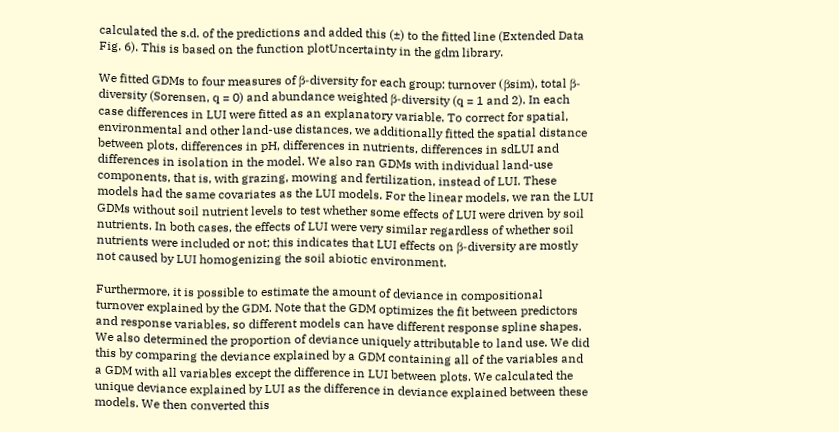calculated the s.d. of the predictions and added this (±) to the fitted line (Extended Data Fig. 6). This is based on the function plotUncertainty in the gdm library.

We fitted GDMs to four measures of β-diversity for each group: turnover (βsim), total β-diversity (Sorensen, q = 0) and abundance weighted β-diversity (q = 1 and 2). In each case differences in LUI were fitted as an explanatory variable. To correct for spatial, environmental and other land-use distances, we additionally fitted the spatial distance between plots, differences in pH, differences in nutrients, differences in sdLUI and differences in isolation in the model. We also ran GDMs with individual land-use components, that is, with grazing, mowing and fertilization, instead of LUI. These models had the same covariates as the LUI models. For the linear models, we ran the LUI GDMs without soil nutrient levels to test whether some effects of LUI were driven by soil nutrients. In both cases, the effects of LUI were very similar regardless of whether soil nutrients were included or not; this indicates that LUI effects on β-diversity are mostly not caused by LUI homogenizing the soil abiotic environment.

Furthermore, it is possible to estimate the amount of deviance in compositional turnover explained by the GDM. Note that the GDM optimizes the fit between predictors and response variables, so different models can have different response spline shapes. We also determined the proportion of deviance uniquely attributable to land use. We did this by comparing the deviance explained by a GDM containing all of the variables and a GDM with all variables except the difference in LUI between plots. We calculated the unique deviance explained by LUI as the difference in deviance explained between these models. We then converted this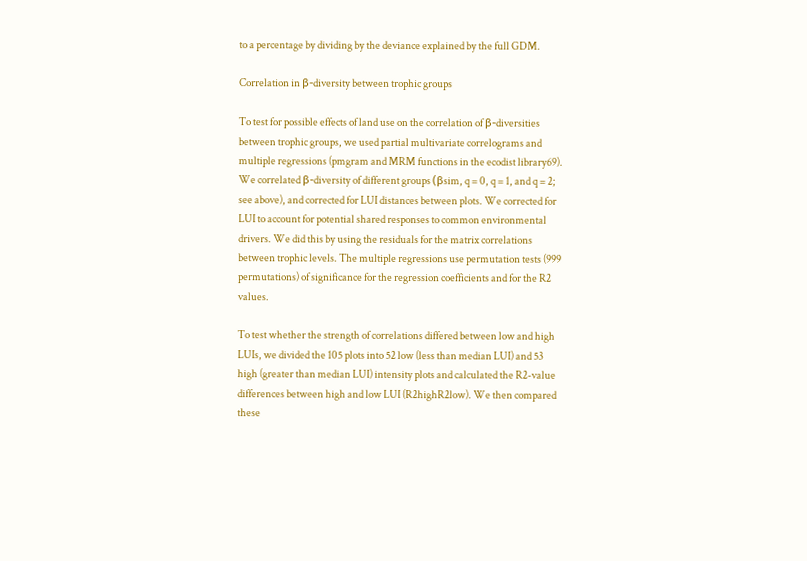to a percentage by dividing by the deviance explained by the full GDM.

Correlation in β-diversity between trophic groups

To test for possible effects of land use on the correlation of β-diversities between trophic groups, we used partial multivariate correlograms and multiple regressions (pmgram and MRM functions in the ecodist library69). We correlated β-diversity of different groups (βsim, q = 0, q = 1, and q = 2; see above), and corrected for LUI distances between plots. We corrected for LUI to account for potential shared responses to common environmental drivers. We did this by using the residuals for the matrix correlations between trophic levels. The multiple regressions use permutation tests (999 permutations) of significance for the regression coefficients and for the R2 values.

To test whether the strength of correlations differed between low and high LUIs, we divided the 105 plots into 52 low (less than median LUI) and 53 high (greater than median LUI) intensity plots and calculated the R2-value differences between high and low LUI (R2highR2low). We then compared these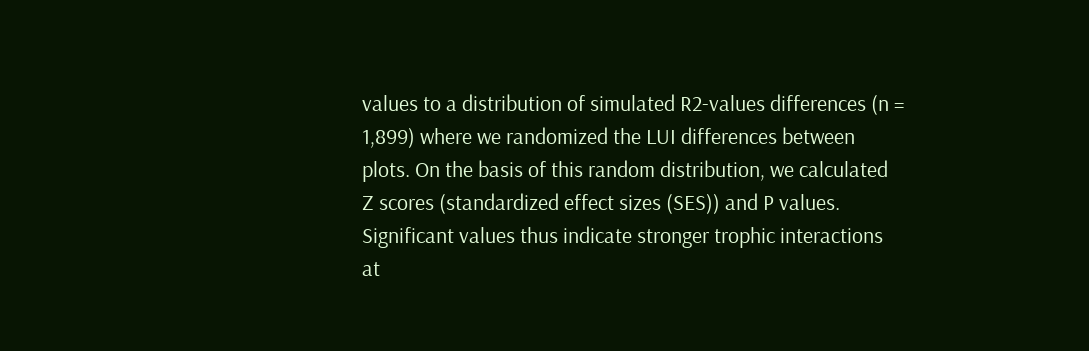values to a distribution of simulated R2-values differences (n = 1,899) where we randomized the LUI differences between plots. On the basis of this random distribution, we calculated Z scores (standardized effect sizes (SES)) and P values. Significant values thus indicate stronger trophic interactions at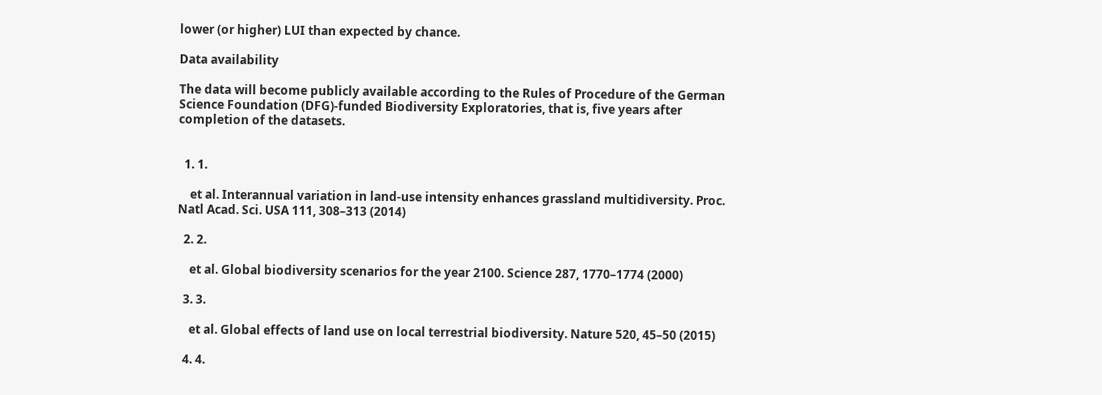lower (or higher) LUI than expected by chance.

Data availability

The data will become publicly available according to the Rules of Procedure of the German Science Foundation (DFG)-funded Biodiversity Exploratories, that is, five years after completion of the datasets.


  1. 1.

    et al. Interannual variation in land-use intensity enhances grassland multidiversity. Proc. Natl Acad. Sci. USA 111, 308–313 (2014)

  2. 2.

    et al. Global biodiversity scenarios for the year 2100. Science 287, 1770–1774 (2000)

  3. 3.

    et al. Global effects of land use on local terrestrial biodiversity. Nature 520, 45–50 (2015)

  4. 4.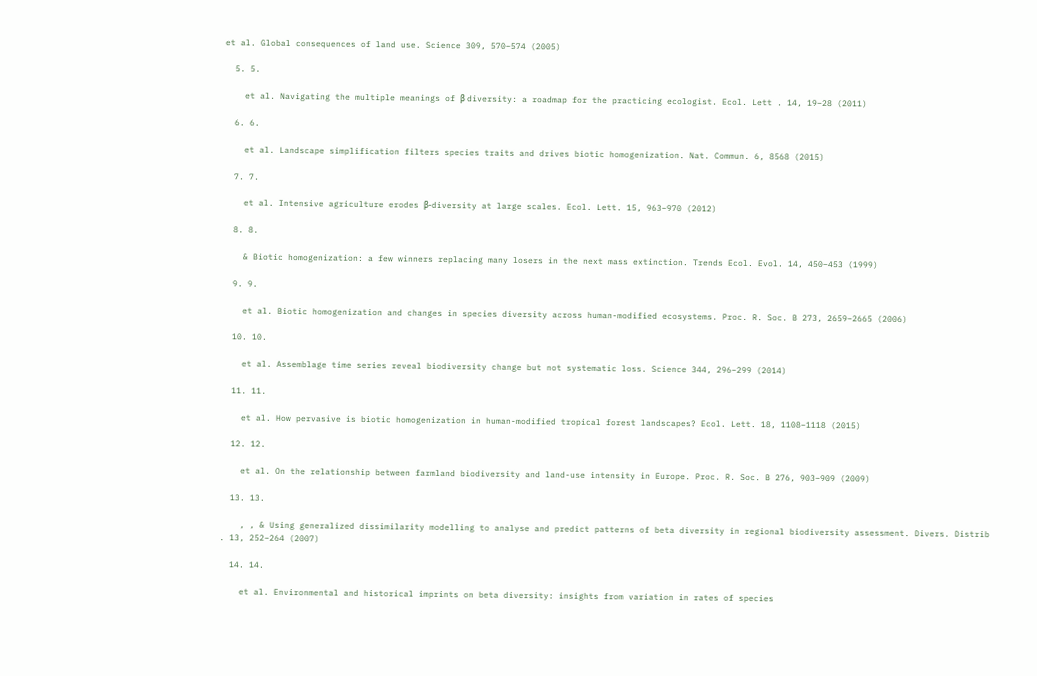et al. Global consequences of land use. Science 309, 570–574 (2005)

  5. 5.

    et al. Navigating the multiple meanings of β diversity: a roadmap for the practicing ecologist. Ecol. Lett . 14, 19–28 (2011)

  6. 6.

    et al. Landscape simplification filters species traits and drives biotic homogenization. Nat. Commun. 6, 8568 (2015)

  7. 7.

    et al. Intensive agriculture erodes β-diversity at large scales. Ecol. Lett. 15, 963–970 (2012)

  8. 8.

    & Biotic homogenization: a few winners replacing many losers in the next mass extinction. Trends Ecol. Evol. 14, 450–453 (1999)

  9. 9.

    et al. Biotic homogenization and changes in species diversity across human-modified ecosystems. Proc. R. Soc. B 273, 2659–2665 (2006)

  10. 10.

    et al. Assemblage time series reveal biodiversity change but not systematic loss. Science 344, 296–299 (2014)

  11. 11.

    et al. How pervasive is biotic homogenization in human-modified tropical forest landscapes? Ecol. Lett. 18, 1108–1118 (2015)

  12. 12.

    et al. On the relationship between farmland biodiversity and land-use intensity in Europe. Proc. R. Soc. B 276, 903–909 (2009)

  13. 13.

    , , & Using generalized dissimilarity modelling to analyse and predict patterns of beta diversity in regional biodiversity assessment. Divers. Distrib . 13, 252–264 (2007)

  14. 14.

    et al. Environmental and historical imprints on beta diversity: insights from variation in rates of species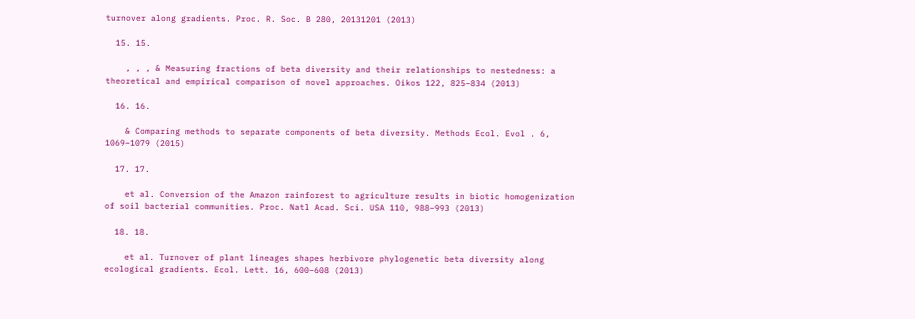turnover along gradients. Proc. R. Soc. B 280, 20131201 (2013)

  15. 15.

    , , , & Measuring fractions of beta diversity and their relationships to nestedness: a theoretical and empirical comparison of novel approaches. Oikos 122, 825–834 (2013)

  16. 16.

    & Comparing methods to separate components of beta diversity. Methods Ecol. Evol . 6, 1069–1079 (2015)

  17. 17.

    et al. Conversion of the Amazon rainforest to agriculture results in biotic homogenization of soil bacterial communities. Proc. Natl Acad. Sci. USA 110, 988–993 (2013)

  18. 18.

    et al. Turnover of plant lineages shapes herbivore phylogenetic beta diversity along ecological gradients. Ecol. Lett. 16, 600–608 (2013)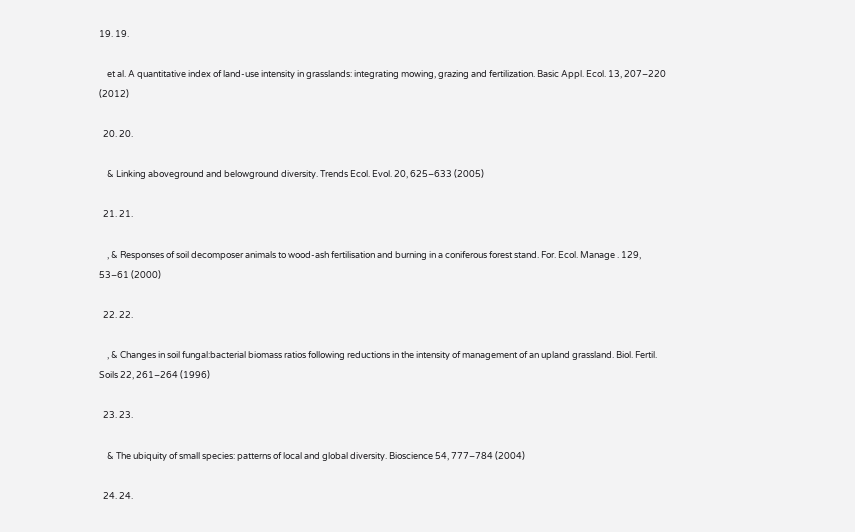19. 19.

    et al. A quantitative index of land-use intensity in grasslands: integrating mowing, grazing and fertilization. Basic Appl. Ecol. 13, 207–220 (2012)

  20. 20.

    & Linking aboveground and belowground diversity. Trends Ecol. Evol. 20, 625–633 (2005)

  21. 21.

    , & Responses of soil decomposer animals to wood-ash fertilisation and burning in a coniferous forest stand. For. Ecol. Manage . 129, 53–61 (2000)

  22. 22.

    , & Changes in soil fungal:bacterial biomass ratios following reductions in the intensity of management of an upland grassland. Biol. Fertil. Soils 22, 261–264 (1996)

  23. 23.

    & The ubiquity of small species: patterns of local and global diversity. Bioscience 54, 777–784 (2004)

  24. 24.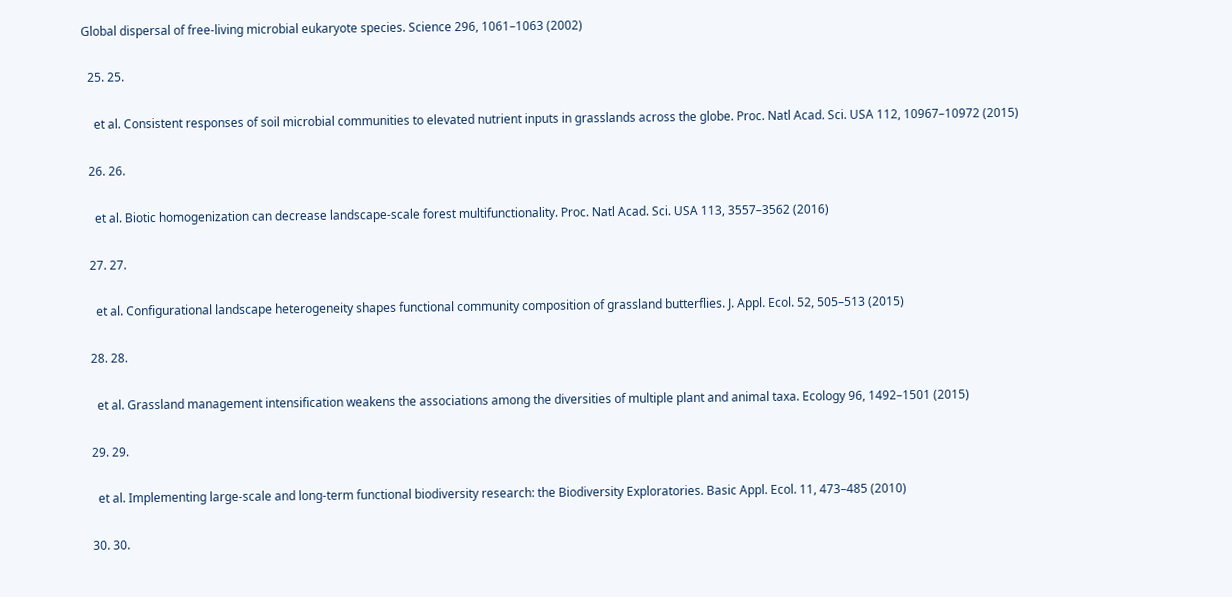Global dispersal of free-living microbial eukaryote species. Science 296, 1061–1063 (2002)

  25. 25.

    et al. Consistent responses of soil microbial communities to elevated nutrient inputs in grasslands across the globe. Proc. Natl Acad. Sci. USA 112, 10967–10972 (2015)

  26. 26.

    et al. Biotic homogenization can decrease landscape-scale forest multifunctionality. Proc. Natl Acad. Sci. USA 113, 3557–3562 (2016)

  27. 27.

    et al. Configurational landscape heterogeneity shapes functional community composition of grassland butterflies. J. Appl. Ecol. 52, 505–513 (2015)

  28. 28.

    et al. Grassland management intensification weakens the associations among the diversities of multiple plant and animal taxa. Ecology 96, 1492–1501 (2015)

  29. 29.

    et al. Implementing large-scale and long-term functional biodiversity research: the Biodiversity Exploratories. Basic Appl. Ecol. 11, 473–485 (2010)

  30. 30.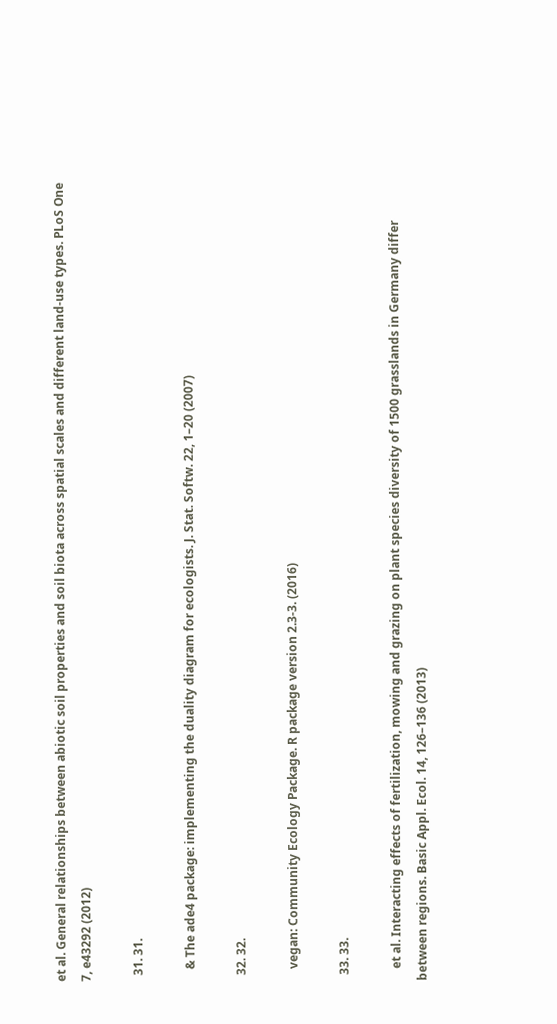et al. General relationships between abiotic soil properties and soil biota across spatial scales and different land-use types. PLoS One 7, e43292 (2012)

  31. 31.

    & The ade4 package: implementing the duality diagram for ecologists. J. Stat. Softw. 22, 1–20 (2007)

  32. 32.

    vegan: Community Ecology Package. R package version 2.3-3. (2016)

  33. 33.

    et al. Interacting effects of fertilization, mowing and grazing on plant species diversity of 1500 grasslands in Germany differ between regions. Basic Appl. Ecol. 14, 126–136 (2013)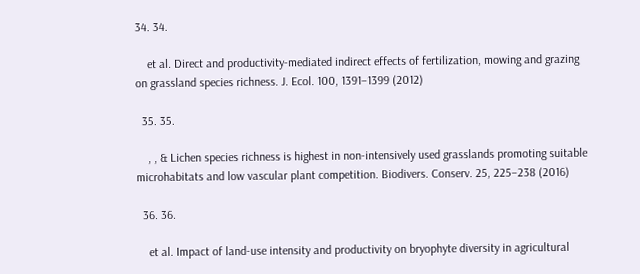34. 34.

    et al. Direct and productivity-mediated indirect effects of fertilization, mowing and grazing on grassland species richness. J. Ecol. 100, 1391–1399 (2012)

  35. 35.

    , , & Lichen species richness is highest in non-intensively used grasslands promoting suitable microhabitats and low vascular plant competition. Biodivers. Conserv. 25, 225–238 (2016)

  36. 36.

    et al. Impact of land-use intensity and productivity on bryophyte diversity in agricultural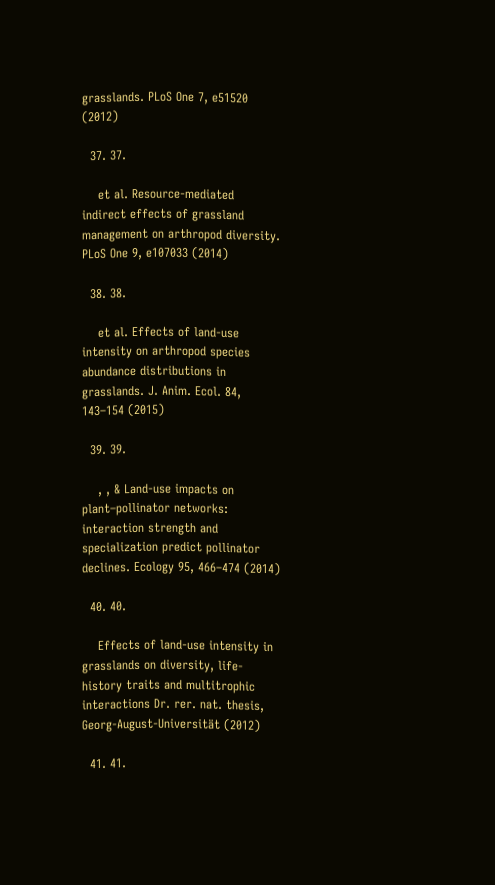grasslands. PLoS One 7, e51520 (2012)

  37. 37.

    et al. Resource-mediated indirect effects of grassland management on arthropod diversity. PLoS One 9, e107033 (2014)

  38. 38.

    et al. Effects of land-use intensity on arthropod species abundance distributions in grasslands. J. Anim. Ecol. 84, 143–154 (2015)

  39. 39.

    , , & Land-use impacts on plant–pollinator networks: interaction strength and specialization predict pollinator declines. Ecology 95, 466–474 (2014)

  40. 40.

    Effects of land-use intensity in grasslands on diversity, life-history traits and multitrophic interactions Dr. rer. nat. thesis, Georg-August-Universität (2012)

  41. 41.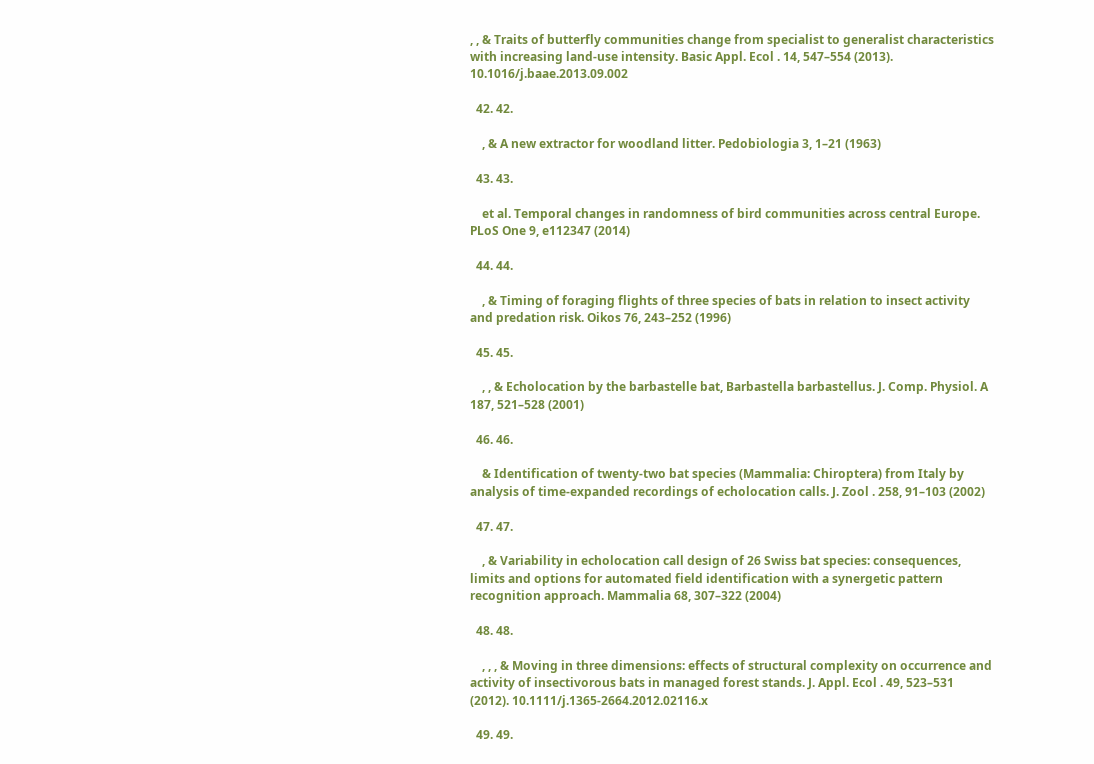, , & Traits of butterfly communities change from specialist to generalist characteristics with increasing land-use intensity. Basic Appl. Ecol . 14, 547–554 (2013). 10.1016/j.baae.2013.09.002

  42. 42.

    , & A new extractor for woodland litter. Pedobiologia 3, 1–21 (1963)

  43. 43.

    et al. Temporal changes in randomness of bird communities across central Europe. PLoS One 9, e112347 (2014)

  44. 44.

    , & Timing of foraging flights of three species of bats in relation to insect activity and predation risk. Oikos 76, 243–252 (1996)

  45. 45.

    , , & Echolocation by the barbastelle bat, Barbastella barbastellus. J. Comp. Physiol. A 187, 521–528 (2001)

  46. 46.

    & Identification of twenty-two bat species (Mammalia: Chiroptera) from Italy by analysis of time-expanded recordings of echolocation calls. J. Zool . 258, 91–103 (2002)

  47. 47.

    , & Variability in echolocation call design of 26 Swiss bat species: consequences, limits and options for automated field identification with a synergetic pattern recognition approach. Mammalia 68, 307–322 (2004)

  48. 48.

    , , , & Moving in three dimensions: effects of structural complexity on occurrence and activity of insectivorous bats in managed forest stands. J. Appl. Ecol . 49, 523–531 (2012). 10.1111/j.1365-2664.2012.02116.x

  49. 49.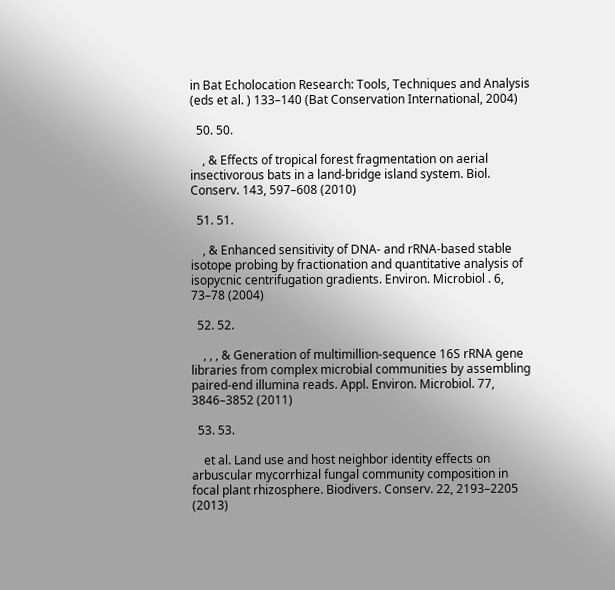in Bat Echolocation Research: Tools, Techniques and Analysis (eds et al. ) 133–140 (Bat Conservation International, 2004)

  50. 50.

    , & Effects of tropical forest fragmentation on aerial insectivorous bats in a land-bridge island system. Biol. Conserv. 143, 597–608 (2010)

  51. 51.

    , & Enhanced sensitivity of DNA- and rRNA-based stable isotope probing by fractionation and quantitative analysis of isopycnic centrifugation gradients. Environ. Microbiol . 6, 73–78 (2004)

  52. 52.

    , , , & Generation of multimillion-sequence 16S rRNA gene libraries from complex microbial communities by assembling paired-end illumina reads. Appl. Environ. Microbiol. 77, 3846–3852 (2011)

  53. 53.

    et al. Land use and host neighbor identity effects on arbuscular mycorrhizal fungal community composition in focal plant rhizosphere. Biodivers. Conserv. 22, 2193–2205 (2013)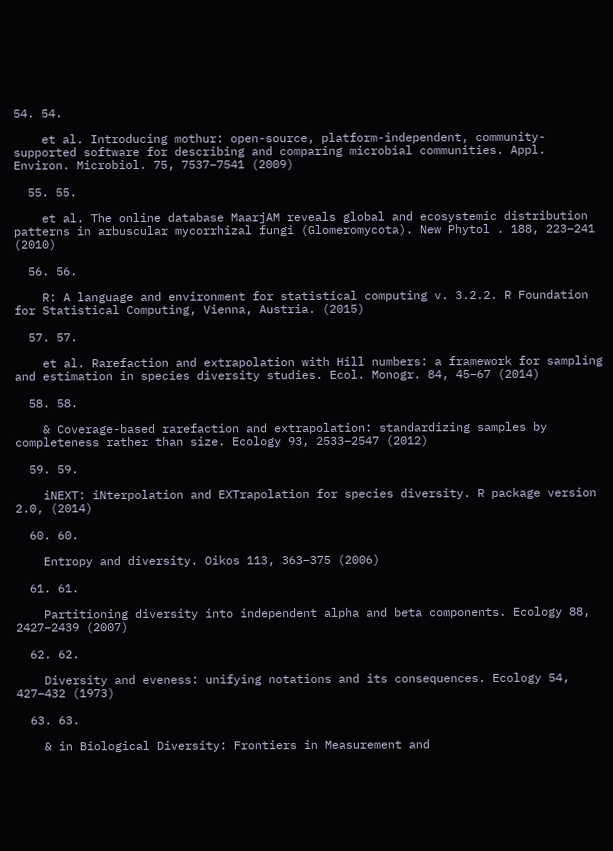54. 54.

    et al. Introducing mothur: open-source, platform-independent, community-supported software for describing and comparing microbial communities. Appl. Environ. Microbiol. 75, 7537–7541 (2009)

  55. 55.

    et al. The online database MaarjAM reveals global and ecosystemic distribution patterns in arbuscular mycorrhizal fungi (Glomeromycota). New Phytol . 188, 223–241 (2010)

  56. 56.

    R: A language and environment for statistical computing v. 3.2.2. R Foundation for Statistical Computing, Vienna, Austria. (2015)

  57. 57.

    et al. Rarefaction and extrapolation with Hill numbers: a framework for sampling and estimation in species diversity studies. Ecol. Monogr. 84, 45–67 (2014)

  58. 58.

    & Coverage-based rarefaction and extrapolation: standardizing samples by completeness rather than size. Ecology 93, 2533–2547 (2012)

  59. 59.

    iNEXT: iNterpolation and EXTrapolation for species diversity. R package version 2.0, (2014)

  60. 60.

    Entropy and diversity. Oikos 113, 363–375 (2006)

  61. 61.

    Partitioning diversity into independent alpha and beta components. Ecology 88, 2427–2439 (2007)

  62. 62.

    Diversity and eveness: unifying notations and its consequences. Ecology 54, 427–432 (1973)

  63. 63.

    & in Biological Diversity: Frontiers in Measurement and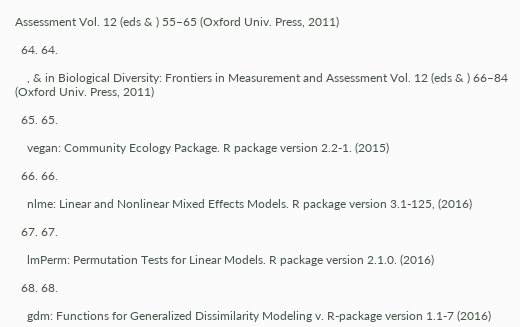Assessment Vol. 12 (eds & ) 55–65 (Oxford Univ. Press, 2011)

  64. 64.

    , & in Biological Diversity: Frontiers in Measurement and Assessment Vol. 12 (eds & ) 66–84 (Oxford Univ. Press, 2011)

  65. 65.

    vegan: Community Ecology Package. R package version 2.2-1. (2015)

  66. 66.

    nlme: Linear and Nonlinear Mixed Effects Models. R package version 3.1-125, (2016)

  67. 67.

    lmPerm: Permutation Tests for Linear Models. R package version 2.1.0. (2016)

  68. 68.

    gdm: Functions for Generalized Dissimilarity Modeling v. R-package version 1.1-7 (2016)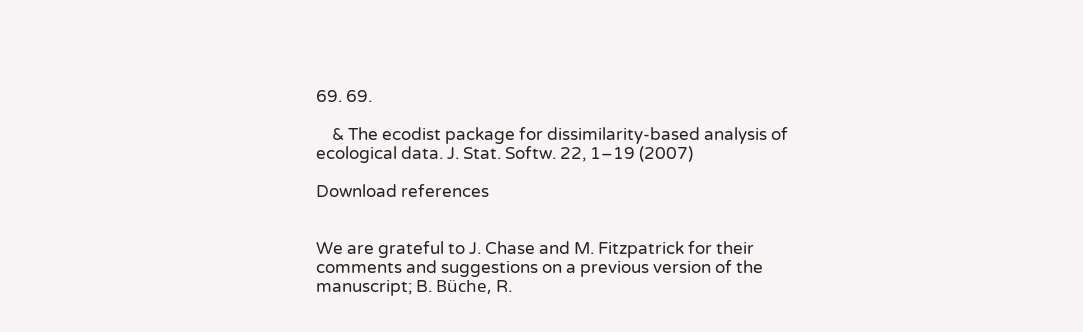69. 69.

    & The ecodist package for dissimilarity-based analysis of ecological data. J. Stat. Softw. 22, 1–19 (2007)

Download references


We are grateful to J. Chase and M. Fitzpatrick for their comments and suggestions on a previous version of the manuscript; B. Büche, R.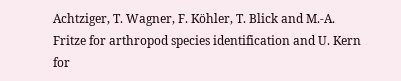Achtziger, T. Wagner, F. Köhler, T. Blick and M.-A. Fritze for arthropod species identification and U. Kern for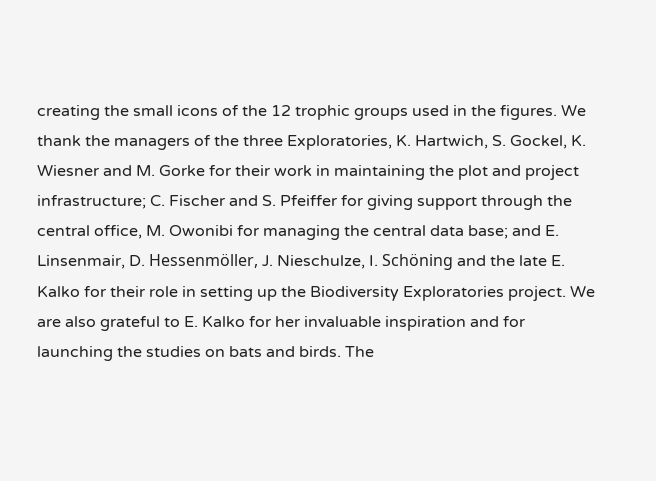creating the small icons of the 12 trophic groups used in the figures. We thank the managers of the three Exploratories, K. Hartwich, S. Gockel, K. Wiesner and M. Gorke for their work in maintaining the plot and project infrastructure; C. Fischer and S. Pfeiffer for giving support through the central office, M. Owonibi for managing the central data base; and E. Linsenmair, D. Hessenmöller, J. Nieschulze, I. Schöning and the late E. Kalko for their role in setting up the Biodiversity Exploratories project. We are also grateful to E. Kalko for her invaluable inspiration and for launching the studies on bats and birds. The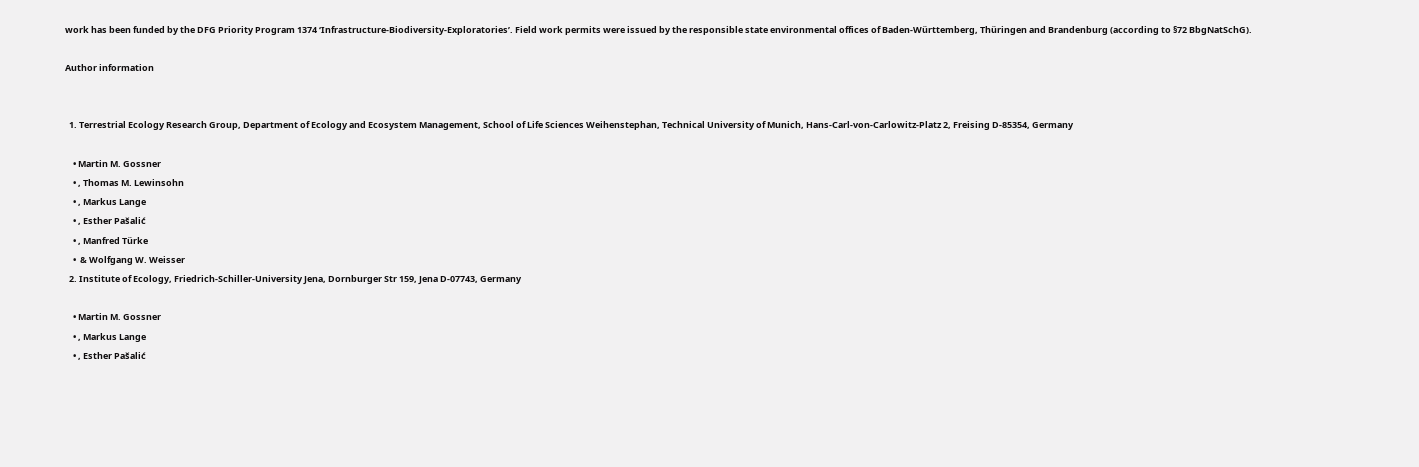work has been funded by the DFG Priority Program 1374 ‘Infrastructure-Biodiversity-Exploratories’. Field work permits were issued by the responsible state environmental offices of Baden-Württemberg, Thüringen and Brandenburg (according to §72 BbgNatSchG).

Author information


  1. Terrestrial Ecology Research Group, Department of Ecology and Ecosystem Management, School of Life Sciences Weihenstephan, Technical University of Munich, Hans-Carl-von-Carlowitz-Platz 2, Freising D-85354, Germany

    • Martin M. Gossner
    • , Thomas M. Lewinsohn
    • , Markus Lange
    • , Esther Pašalić
    • , Manfred Türke
    •  & Wolfgang W. Weisser
  2. Institute of Ecology, Friedrich-Schiller-University Jena, Dornburger Str 159, Jena D-07743, Germany

    • Martin M. Gossner
    • , Markus Lange
    • , Esther Pašalić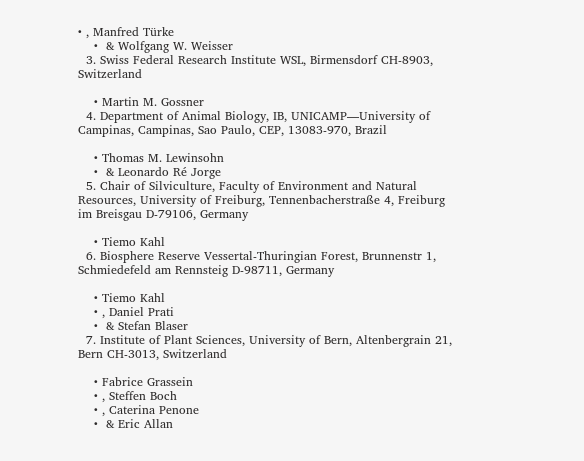• , Manfred Türke
    •  & Wolfgang W. Weisser
  3. Swiss Federal Research Institute WSL, Birmensdorf CH-8903, Switzerland

    • Martin M. Gossner
  4. Department of Animal Biology, IB, UNICAMP—University of Campinas, Campinas, Sao Paulo, CEP, 13083-970, Brazil

    • Thomas M. Lewinsohn
    •  & Leonardo Ré Jorge
  5. Chair of Silviculture, Faculty of Environment and Natural Resources, University of Freiburg, Tennenbacherstraße 4, Freiburg im Breisgau D-79106, Germany

    • Tiemo Kahl
  6. Biosphere Reserve Vessertal-Thuringian Forest, Brunnenstr 1, Schmiedefeld am Rennsteig D-98711, Germany

    • Tiemo Kahl
    • , Daniel Prati
    •  & Stefan Blaser
  7. Institute of Plant Sciences, University of Bern, Altenbergrain 21, Bern CH-3013, Switzerland

    • Fabrice Grassein
    • , Steffen Boch
    • , Caterina Penone
    •  & Eric Allan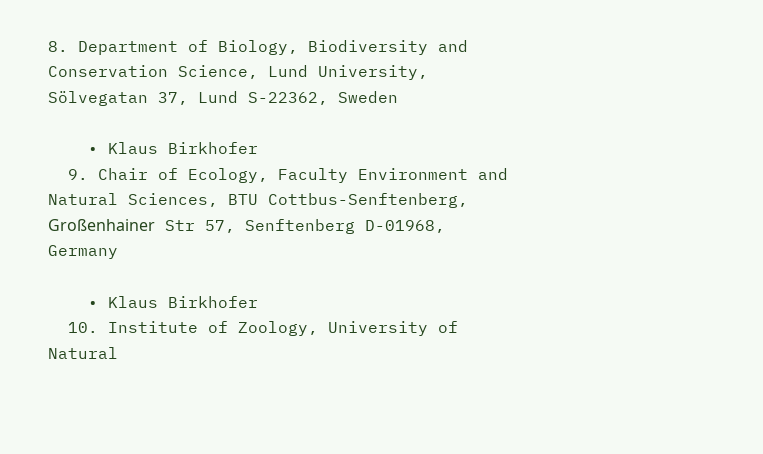8. Department of Biology, Biodiversity and Conservation Science, Lund University, Sölvegatan 37, Lund S-22362, Sweden

    • Klaus Birkhofer
  9. Chair of Ecology, Faculty Environment and Natural Sciences, BTU Cottbus-Senftenberg, Großenhainer Str 57, Senftenberg D-01968, Germany

    • Klaus Birkhofer
  10. Institute of Zoology, University of Natural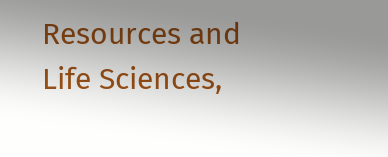Resources and Life Sciences,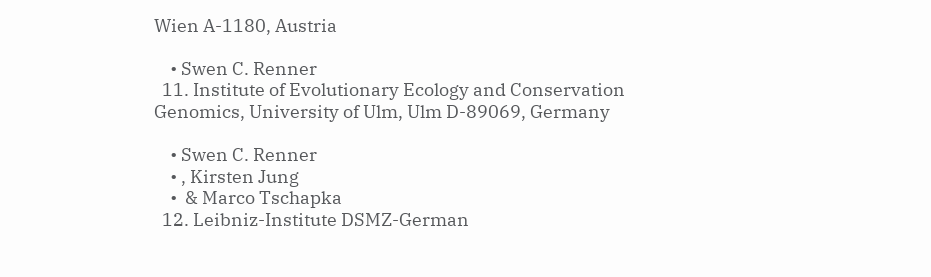Wien A-1180, Austria

    • Swen C. Renner
  11. Institute of Evolutionary Ecology and Conservation Genomics, University of Ulm, Ulm D-89069, Germany

    • Swen C. Renner
    • , Kirsten Jung
    •  & Marco Tschapka
  12. Leibniz-Institute DSMZ-German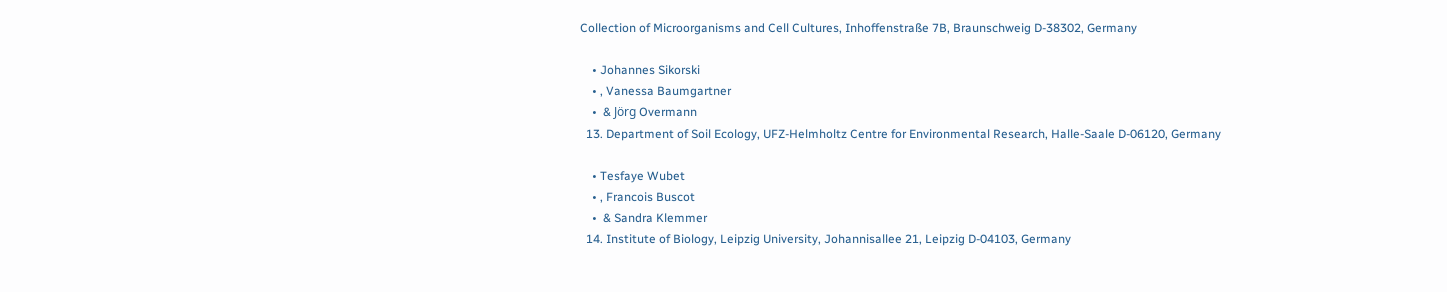Collection of Microorganisms and Cell Cultures, Inhoffenstraße 7B, Braunschweig D-38302, Germany

    • Johannes Sikorski
    • , Vanessa Baumgartner
    •  & Jörg Overmann
  13. Department of Soil Ecology, UFZ-Helmholtz Centre for Environmental Research, Halle-Saale D-06120, Germany

    • Tesfaye Wubet
    • , Francois Buscot
    •  & Sandra Klemmer
  14. Institute of Biology, Leipzig University, Johannisallee 21, Leipzig D-04103, Germany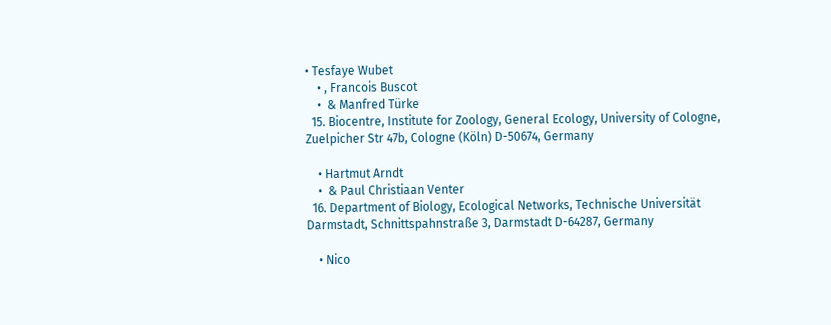• Tesfaye Wubet
    • , Francois Buscot
    •  & Manfred Türke
  15. Biocentre, Institute for Zoology, General Ecology, University of Cologne, Zuelpicher Str 47b, Cologne (Köln) D-50674, Germany

    • Hartmut Arndt
    •  & Paul Christiaan Venter
  16. Department of Biology, Ecological Networks, Technische Universität Darmstadt, Schnittspahnstraße 3, Darmstadt D-64287, Germany

    • Nico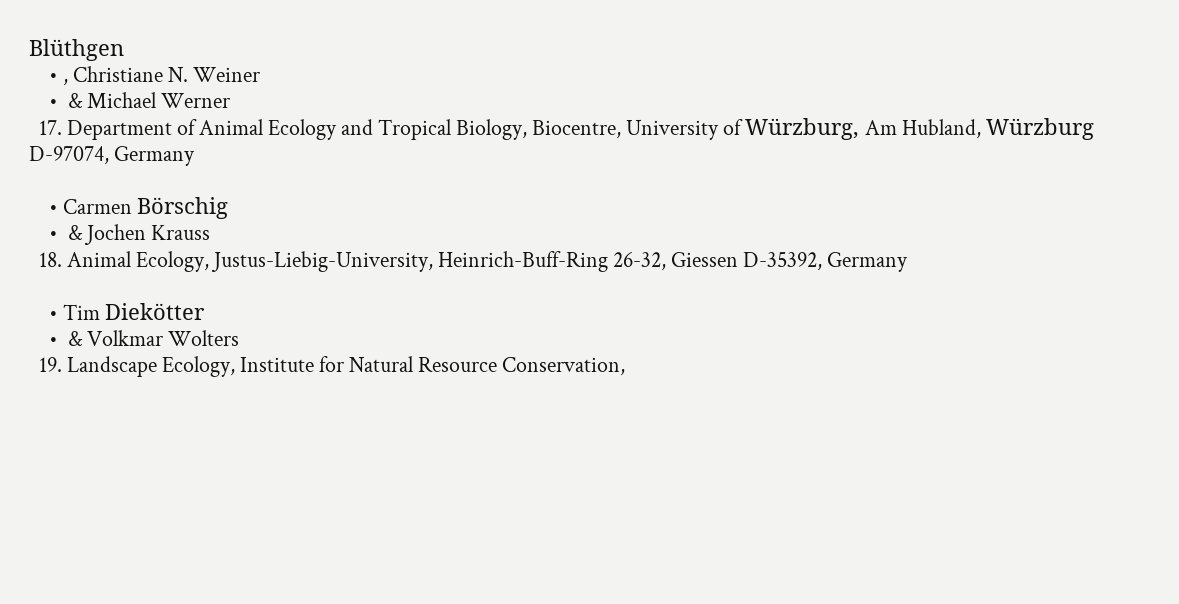Blüthgen
    • , Christiane N. Weiner
    •  & Michael Werner
  17. Department of Animal Ecology and Tropical Biology, Biocentre, University of Würzburg, Am Hubland, Würzburg D-97074, Germany

    • Carmen Börschig
    •  & Jochen Krauss
  18. Animal Ecology, Justus-Liebig-University, Heinrich-Buff-Ring 26-32, Giessen D-35392, Germany

    • Tim Diekötter
    •  & Volkmar Wolters
  19. Landscape Ecology, Institute for Natural Resource Conservation,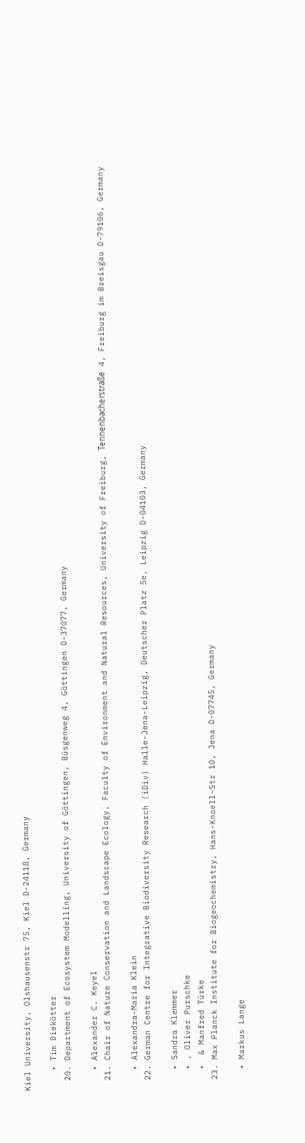Kiel University, Olshausenstr 75, Kiel D-24118, Germany

    • Tim Diekötter
  20. Department of Ecosystem Modelling, University of Göttingen, Büsgenweg 4, Göttingen D-37077, Germany

    • Alexander C. Keyel
  21. Chair of Nature Conservation and Landscape Ecology, Faculty of Environment and Natural Resources, University of Freiburg, Tennenbacherstraße 4, Freiburg im Breisgau D-79106, Germany

    • Alexandra-Maria Klein
  22. German Centre for Integrative Biodiversity Research (iDiv) Halle-Jena-Leipzig, Deutscher Platz 5e, Leipzig D-04103, Germany

    • Sandra Klemmer
    • , Oliver Purschke
    •  & Manfred Türke
  23. Max Planck Institute for Biogeochemistry, Hans-Knoell-Str 10, Jena D-07745, Germany

    • Markus Lange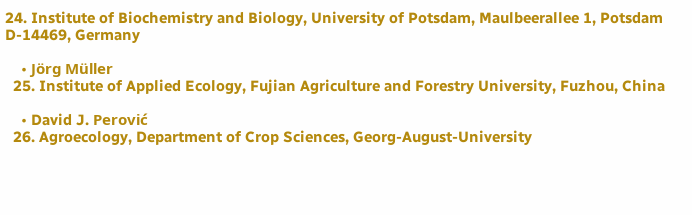24. Institute of Biochemistry and Biology, University of Potsdam, Maulbeerallee 1, Potsdam D-14469, Germany

    • Jörg Müller
  25. Institute of Applied Ecology, Fujian Agriculture and Forestry University, Fuzhou, China

    • David J. Perović
  26. Agroecology, Department of Crop Sciences, Georg-August-University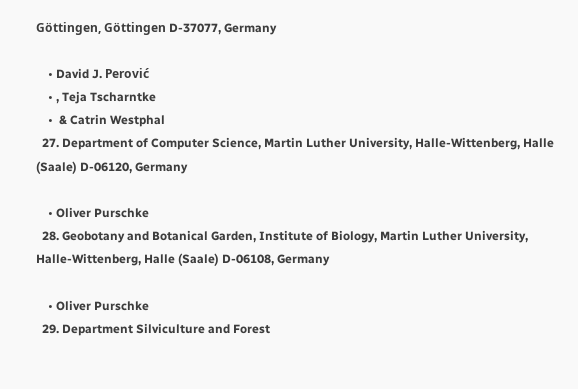Göttingen, Göttingen D-37077, Germany

    • David J. Perović
    • , Teja Tscharntke
    •  & Catrin Westphal
  27. Department of Computer Science, Martin Luther University, Halle-Wittenberg, Halle (Saale) D-06120, Germany

    • Oliver Purschke
  28. Geobotany and Botanical Garden, Institute of Biology, Martin Luther University, Halle-Wittenberg, Halle (Saale) D-06108, Germany

    • Oliver Purschke
  29. Department Silviculture and Forest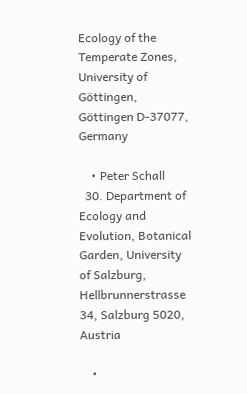Ecology of the Temperate Zones, University of Göttingen, Göttingen D-37077, Germany

    • Peter Schall
  30. Department of Ecology and Evolution, Botanical Garden, University of Salzburg, Hellbrunnerstrasse 34, Salzburg 5020, Austria

    •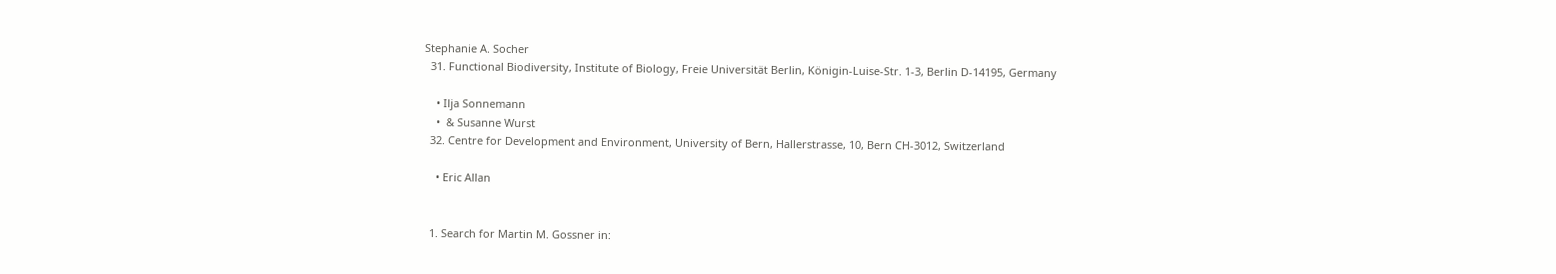Stephanie A. Socher
  31. Functional Biodiversity, Institute of Biology, Freie Universität Berlin, Königin-Luise-Str. 1-3, Berlin D-14195, Germany

    • Ilja Sonnemann
    •  & Susanne Wurst
  32. Centre for Development and Environment, University of Bern, Hallerstrasse, 10, Bern CH-3012, Switzerland

    • Eric Allan


  1. Search for Martin M. Gossner in: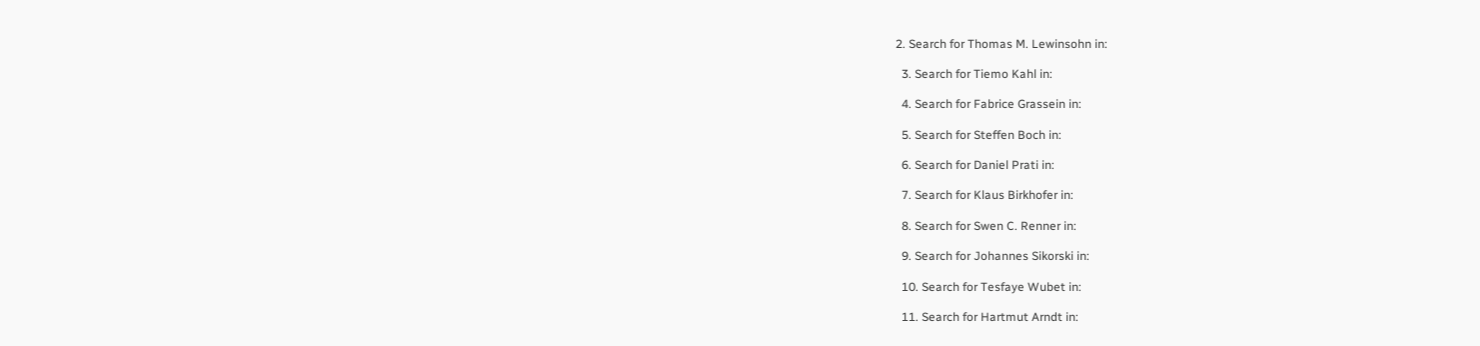2. Search for Thomas M. Lewinsohn in:

  3. Search for Tiemo Kahl in:

  4. Search for Fabrice Grassein in:

  5. Search for Steffen Boch in:

  6. Search for Daniel Prati in:

  7. Search for Klaus Birkhofer in:

  8. Search for Swen C. Renner in:

  9. Search for Johannes Sikorski in:

  10. Search for Tesfaye Wubet in:

  11. Search for Hartmut Arndt in: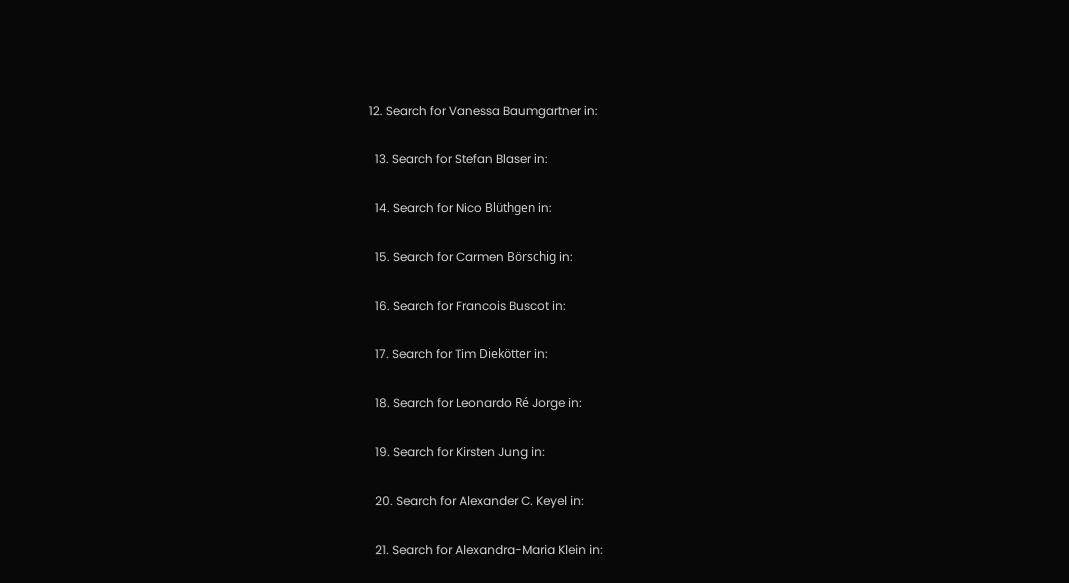12. Search for Vanessa Baumgartner in:

  13. Search for Stefan Blaser in:

  14. Search for Nico Blüthgen in:

  15. Search for Carmen Börschig in:

  16. Search for Francois Buscot in:

  17. Search for Tim Diekötter in:

  18. Search for Leonardo Ré Jorge in:

  19. Search for Kirsten Jung in:

  20. Search for Alexander C. Keyel in:

  21. Search for Alexandra-Maria Klein in: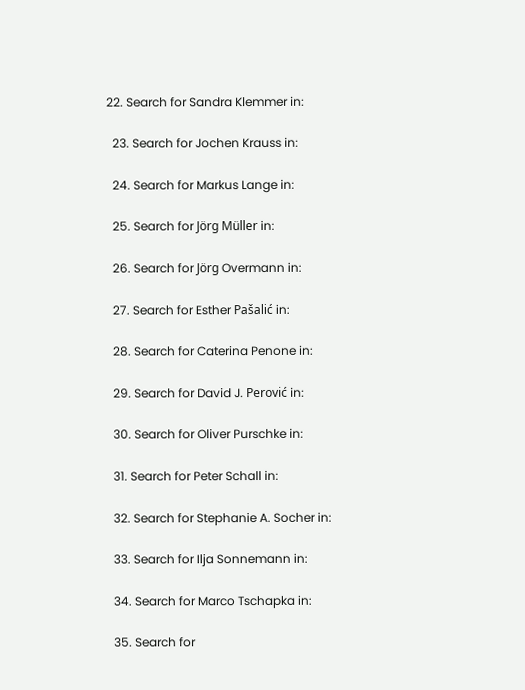22. Search for Sandra Klemmer in:

  23. Search for Jochen Krauss in:

  24. Search for Markus Lange in:

  25. Search for Jörg Müller in:

  26. Search for Jörg Overmann in:

  27. Search for Esther Pašalić in:

  28. Search for Caterina Penone in:

  29. Search for David J. Perović in:

  30. Search for Oliver Purschke in:

  31. Search for Peter Schall in:

  32. Search for Stephanie A. Socher in:

  33. Search for Ilja Sonnemann in:

  34. Search for Marco Tschapka in:

  35. Search for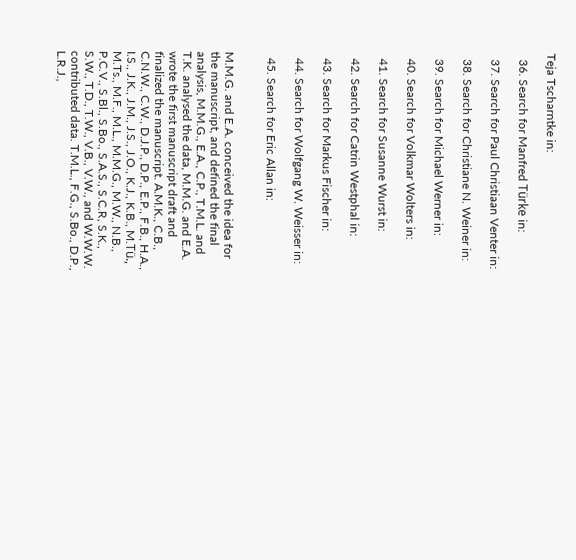Teja Tscharntke in:

  36. Search for Manfred Türke in:

  37. Search for Paul Christiaan Venter in:

  38. Search for Christiane N. Weiner in:

  39. Search for Michael Werner in:

  40. Search for Volkmar Wolters in:

  41. Search for Susanne Wurst in:

  42. Search for Catrin Westphal in:

  43. Search for Markus Fischer in:

  44. Search for Wolfgang W. Weisser in:

  45. Search for Eric Allan in:


M.M.G. and E.A. conceived the idea for the manuscript, and defined the final analysis, M.M.G., E.A., C.P., T.M.L. and T.K. analysed the data, M.M.G. and E.A. wrote the first manuscript draft and finalized the manuscript. A.M.K., C.B., C.N.W., C.W., D.J.P., D.P., E.P., F.B., H.A., I.S., J.K., J.M., J.S., J.O., K.J., K.B., M.Tü., M.Ts., M.F., M.L., M.M.G., M.W., N.B., P.C.V., S.Bl., S.Bo., S.A.S., S.C.R, S.K., S.W., T.D., T.W., V.B., V.W., and W.W.W. contributed data. T.M.L., F.G., S.Bo., D.P., L.R.J.,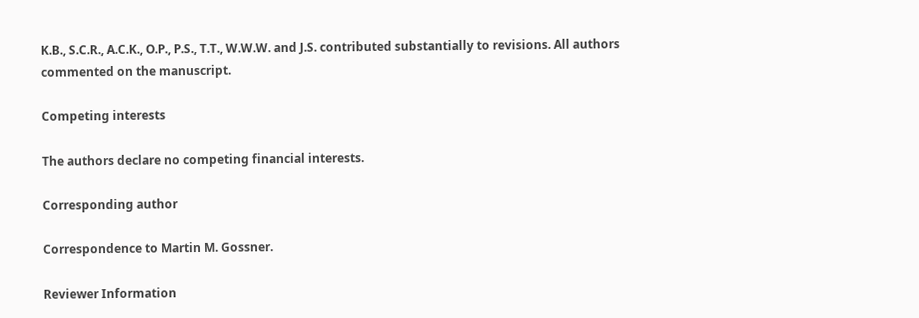K.B., S.C.R., A.C.K., O.P., P.S., T.T., W.W.W. and J.S. contributed substantially to revisions. All authors commented on the manuscript.

Competing interests

The authors declare no competing financial interests.

Corresponding author

Correspondence to Martin M. Gossner.

Reviewer Information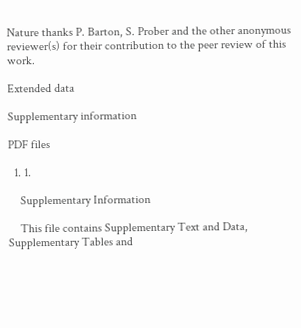Nature thanks P. Barton, S. Prober and the other anonymous reviewer(s) for their contribution to the peer review of this work.

Extended data

Supplementary information

PDF files

  1. 1.

    Supplementary Information

    This file contains Supplementary Text and Data, Supplementary Tables and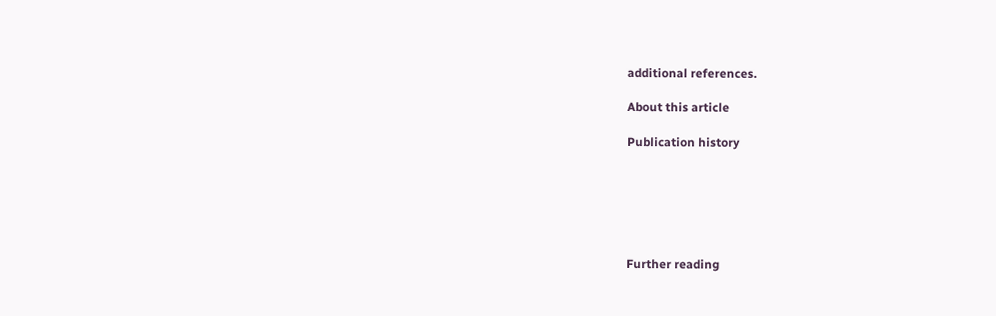additional references.

About this article

Publication history






Further reading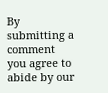By submitting a comment you agree to abide by our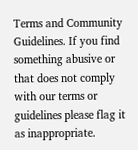Terms and Community Guidelines. If you find something abusive or that does not comply with our terms or guidelines please flag it as inappropriate.